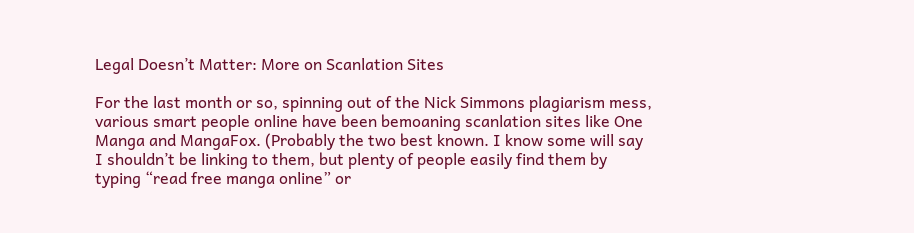Legal Doesn’t Matter: More on Scanlation Sites

For the last month or so, spinning out of the Nick Simmons plagiarism mess, various smart people online have been bemoaning scanlation sites like One Manga and MangaFox. (Probably the two best known. I know some will say I shouldn’t be linking to them, but plenty of people easily find them by typing “read free manga online” or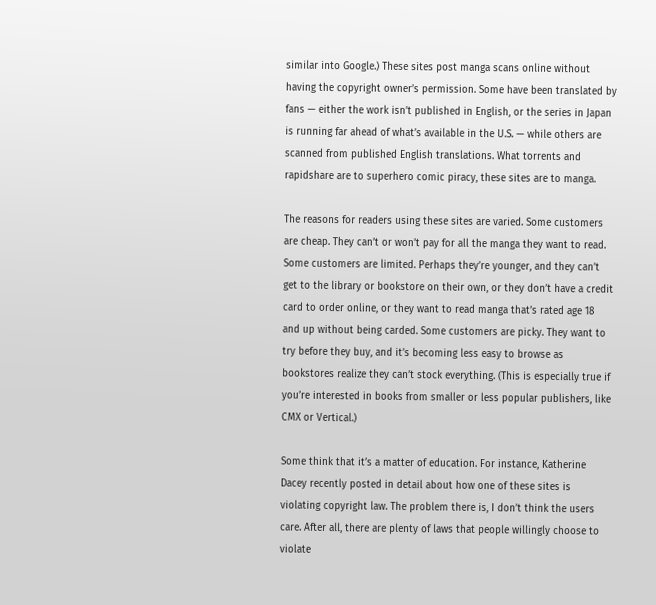similar into Google.) These sites post manga scans online without having the copyright owner’s permission. Some have been translated by fans — either the work isn’t published in English, or the series in Japan is running far ahead of what’s available in the U.S. — while others are scanned from published English translations. What torrents and rapidshare are to superhero comic piracy, these sites are to manga.

The reasons for readers using these sites are varied. Some customers are cheap. They can’t or won’t pay for all the manga they want to read. Some customers are limited. Perhaps they’re younger, and they can’t get to the library or bookstore on their own, or they don’t have a credit card to order online, or they want to read manga that’s rated age 18 and up without being carded. Some customers are picky. They want to try before they buy, and it’s becoming less easy to browse as bookstores realize they can’t stock everything. (This is especially true if you’re interested in books from smaller or less popular publishers, like CMX or Vertical.)

Some think that it’s a matter of education. For instance, Katherine Dacey recently posted in detail about how one of these sites is violating copyright law. The problem there is, I don’t think the users care. After all, there are plenty of laws that people willingly choose to violate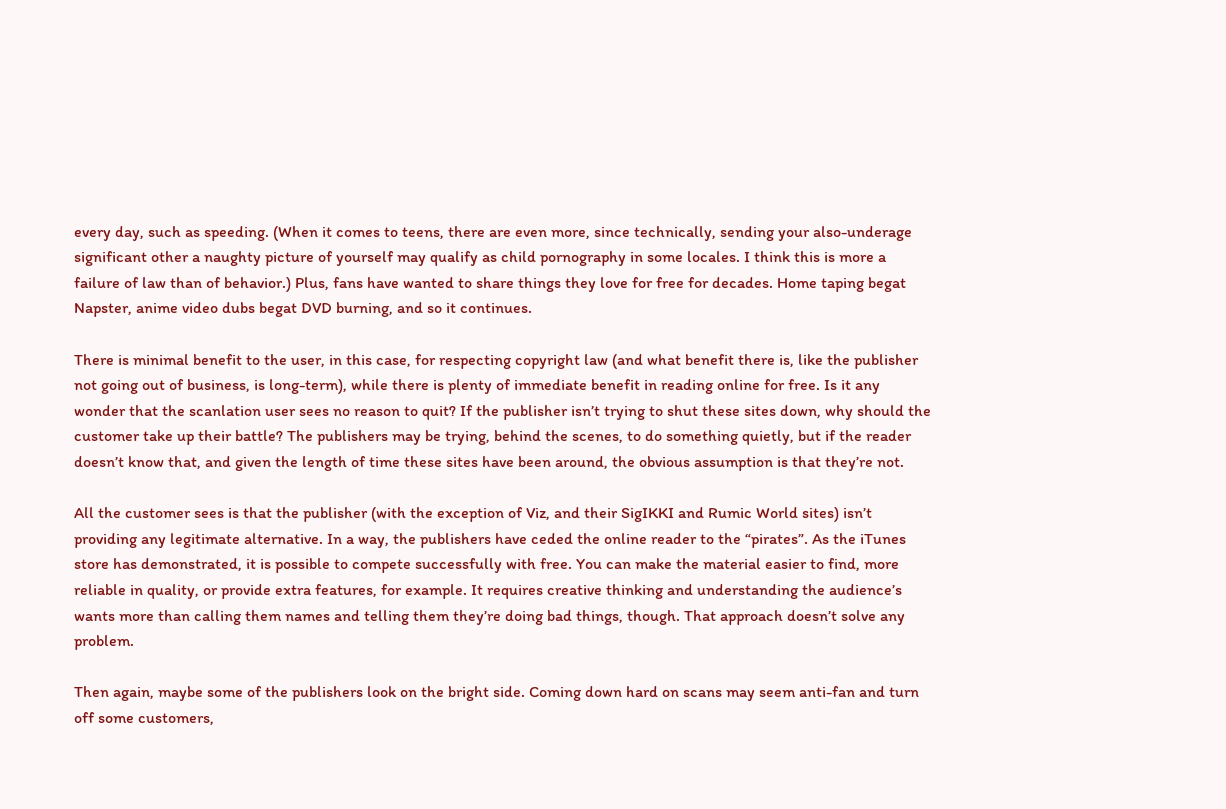every day, such as speeding. (When it comes to teens, there are even more, since technically, sending your also-underage significant other a naughty picture of yourself may qualify as child pornography in some locales. I think this is more a failure of law than of behavior.) Plus, fans have wanted to share things they love for free for decades. Home taping begat Napster, anime video dubs begat DVD burning, and so it continues.

There is minimal benefit to the user, in this case, for respecting copyright law (and what benefit there is, like the publisher not going out of business, is long-term), while there is plenty of immediate benefit in reading online for free. Is it any wonder that the scanlation user sees no reason to quit? If the publisher isn’t trying to shut these sites down, why should the customer take up their battle? The publishers may be trying, behind the scenes, to do something quietly, but if the reader doesn’t know that, and given the length of time these sites have been around, the obvious assumption is that they’re not.

All the customer sees is that the publisher (with the exception of Viz, and their SigIKKI and Rumic World sites) isn’t providing any legitimate alternative. In a way, the publishers have ceded the online reader to the “pirates”. As the iTunes store has demonstrated, it is possible to compete successfully with free. You can make the material easier to find, more reliable in quality, or provide extra features, for example. It requires creative thinking and understanding the audience’s wants more than calling them names and telling them they’re doing bad things, though. That approach doesn’t solve any problem.

Then again, maybe some of the publishers look on the bright side. Coming down hard on scans may seem anti-fan and turn off some customers,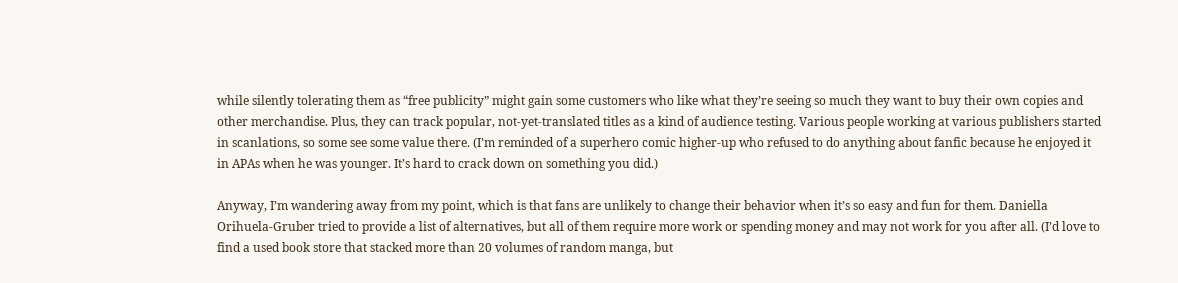while silently tolerating them as “free publicity” might gain some customers who like what they’re seeing so much they want to buy their own copies and other merchandise. Plus, they can track popular, not-yet-translated titles as a kind of audience testing. Various people working at various publishers started in scanlations, so some see some value there. (I’m reminded of a superhero comic higher-up who refused to do anything about fanfic because he enjoyed it in APAs when he was younger. It’s hard to crack down on something you did.)

Anyway, I’m wandering away from my point, which is that fans are unlikely to change their behavior when it’s so easy and fun for them. Daniella Orihuela-Gruber tried to provide a list of alternatives, but all of them require more work or spending money and may not work for you after all. (I’d love to find a used book store that stacked more than 20 volumes of random manga, but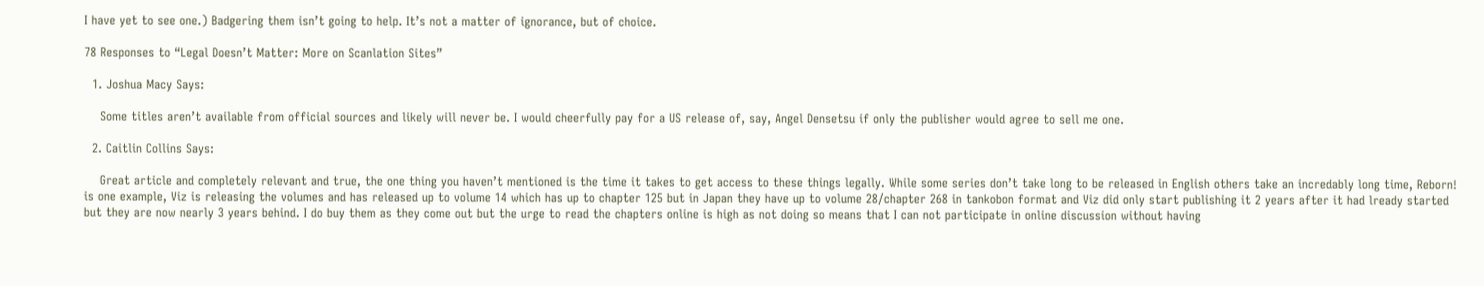I have yet to see one.) Badgering them isn’t going to help. It’s not a matter of ignorance, but of choice.

78 Responses to “Legal Doesn’t Matter: More on Scanlation Sites”

  1. Joshua Macy Says:

    Some titles aren’t available from official sources and likely will never be. I would cheerfully pay for a US release of, say, Angel Densetsu if only the publisher would agree to sell me one.

  2. Caitlin Collins Says:

    Great article and completely relevant and true, the one thing you haven’t mentioned is the time it takes to get access to these things legally. While some series don’t take long to be released in English others take an incredably long time, Reborn! is one example, Viz is releasing the volumes and has released up to volume 14 which has up to chapter 125 but in Japan they have up to volume 28/chapter 268 in tankobon format and Viz did only start publishing it 2 years after it had lready started but they are now nearly 3 years behind. I do buy them as they come out but the urge to read the chapters online is high as not doing so means that I can not participate in online discussion without having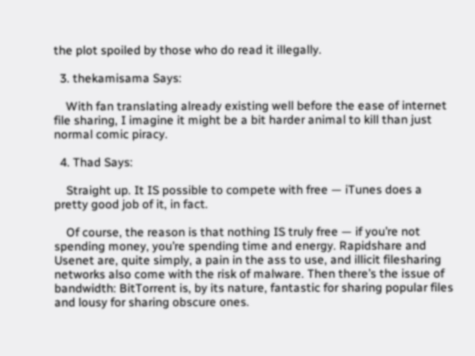the plot spoiled by those who do read it illegally.

  3. thekamisama Says:

    With fan translating already existing well before the ease of internet file sharing, I imagine it might be a bit harder animal to kill than just normal comic piracy.

  4. Thad Says:

    Straight up. It IS possible to compete with free — iTunes does a pretty good job of it, in fact.

    Of course, the reason is that nothing IS truly free — if you’re not spending money, you’re spending time and energy. Rapidshare and Usenet are, quite simply, a pain in the ass to use, and illicit filesharing networks also come with the risk of malware. Then there’s the issue of bandwidth: BitTorrent is, by its nature, fantastic for sharing popular files and lousy for sharing obscure ones.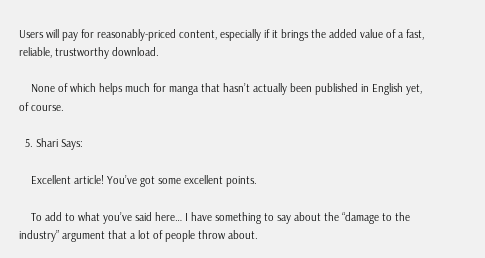Users will pay for reasonably-priced content, especially if it brings the added value of a fast, reliable, trustworthy download.

    None of which helps much for manga that hasn’t actually been published in English yet, of course.

  5. Shari Says:

    Excellent article! You’ve got some excellent points.

    To add to what you’ve said here… I have something to say about the “damage to the industry” argument that a lot of people throw about.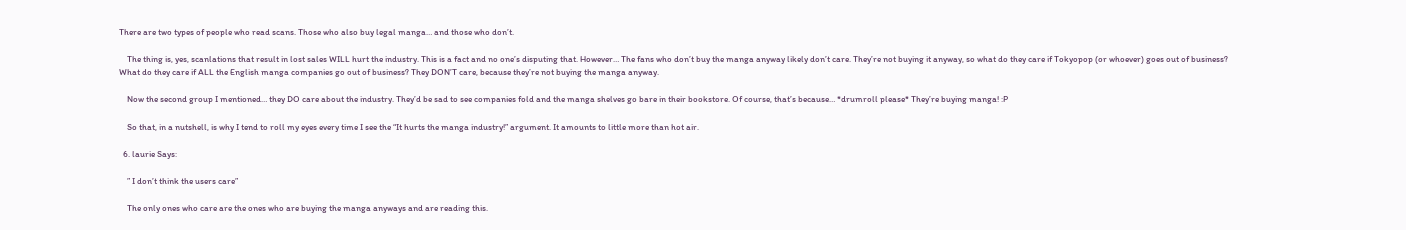There are two types of people who read scans. Those who also buy legal manga… and those who don’t.

    The thing is, yes, scanlations that result in lost sales WILL hurt the industry. This is a fact and no one’s disputing that. However… The fans who don’t buy the manga anyway likely don’t care. They’re not buying it anyway, so what do they care if Tokyopop (or whoever) goes out of business? What do they care if ALL the English manga companies go out of business? They DON’T care, because they’re not buying the manga anyway.

    Now the second group I mentioned… they DO care about the industry. They’d be sad to see companies fold and the manga shelves go bare in their bookstore. Of course, that’s because… *drumroll please* They’re buying manga! :P

    So that, in a nutshell, is why I tend to roll my eyes every time I see the “It hurts the manga industry!” argument. It amounts to little more than hot air.

  6. laurie Says:

    ” I don’t think the users care”

    The only ones who care are the ones who are buying the manga anyways and are reading this.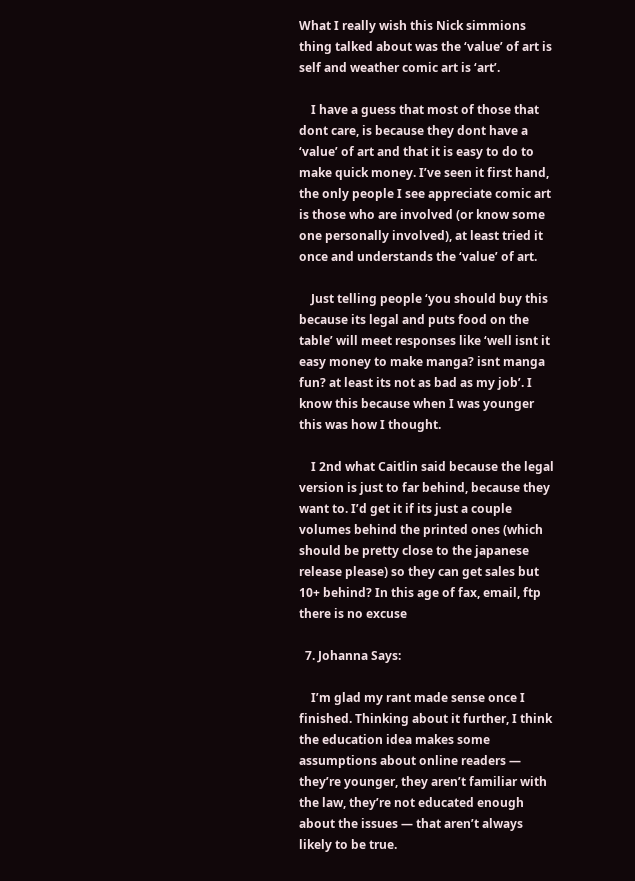What I really wish this Nick simmions thing talked about was the ‘value’ of art is self and weather comic art is ‘art’.

    I have a guess that most of those that dont care, is because they dont have a ‘value’ of art and that it is easy to do to make quick money. I’ve seen it first hand, the only people I see appreciate comic art is those who are involved (or know some one personally involved), at least tried it once and understands the ‘value’ of art.

    Just telling people ‘you should buy this because its legal and puts food on the table’ will meet responses like ‘well isnt it easy money to make manga? isnt manga fun? at least its not as bad as my job’. I know this because when I was younger this was how I thought.

    I 2nd what Caitlin said because the legal version is just to far behind, because they want to. I’d get it if its just a couple volumes behind the printed ones (which should be pretty close to the japanese release please) so they can get sales but 10+ behind? In this age of fax, email, ftp there is no excuse

  7. Johanna Says:

    I’m glad my rant made sense once I finished. Thinking about it further, I think the education idea makes some assumptions about online readers — they’re younger, they aren’t familiar with the law, they’re not educated enough about the issues — that aren’t always likely to be true.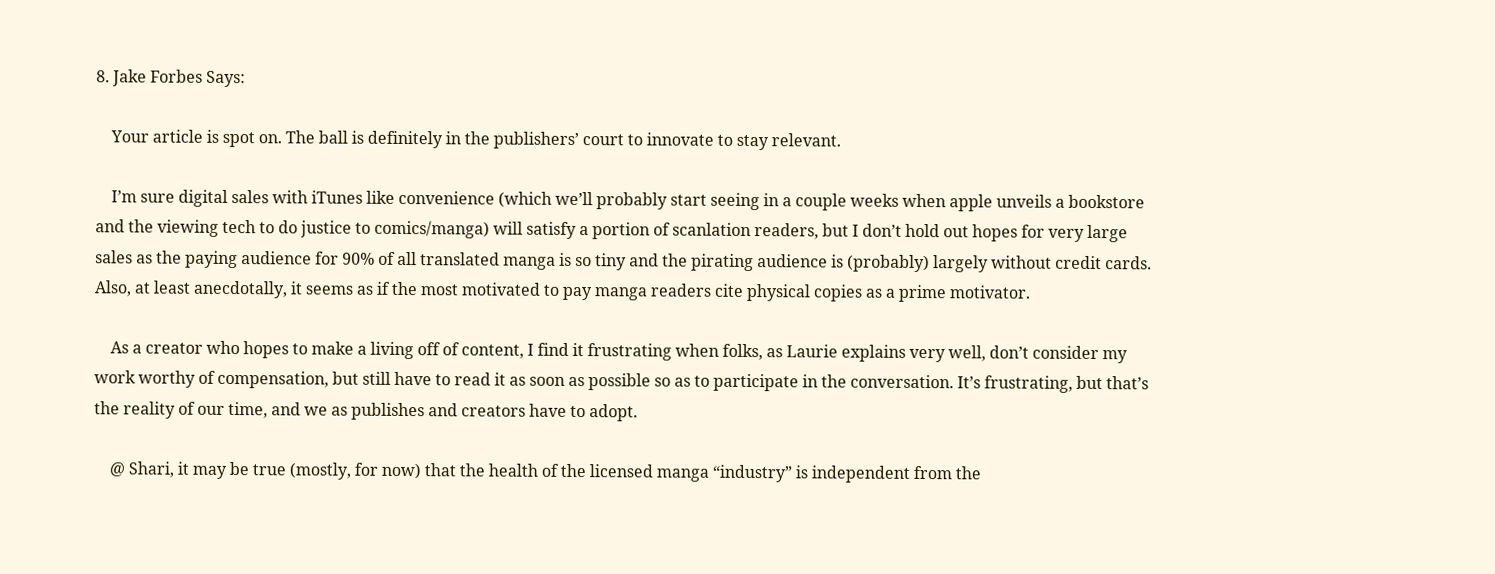8. Jake Forbes Says:

    Your article is spot on. The ball is definitely in the publishers’ court to innovate to stay relevant.

    I’m sure digital sales with iTunes like convenience (which we’ll probably start seeing in a couple weeks when apple unveils a bookstore and the viewing tech to do justice to comics/manga) will satisfy a portion of scanlation readers, but I don’t hold out hopes for very large sales as the paying audience for 90% of all translated manga is so tiny and the pirating audience is (probably) largely without credit cards. Also, at least anecdotally, it seems as if the most motivated to pay manga readers cite physical copies as a prime motivator.

    As a creator who hopes to make a living off of content, I find it frustrating when folks, as Laurie explains very well, don’t consider my work worthy of compensation, but still have to read it as soon as possible so as to participate in the conversation. It’s frustrating, but that’s the reality of our time, and we as publishes and creators have to adopt.

    @ Shari, it may be true (mostly, for now) that the health of the licensed manga “industry” is independent from the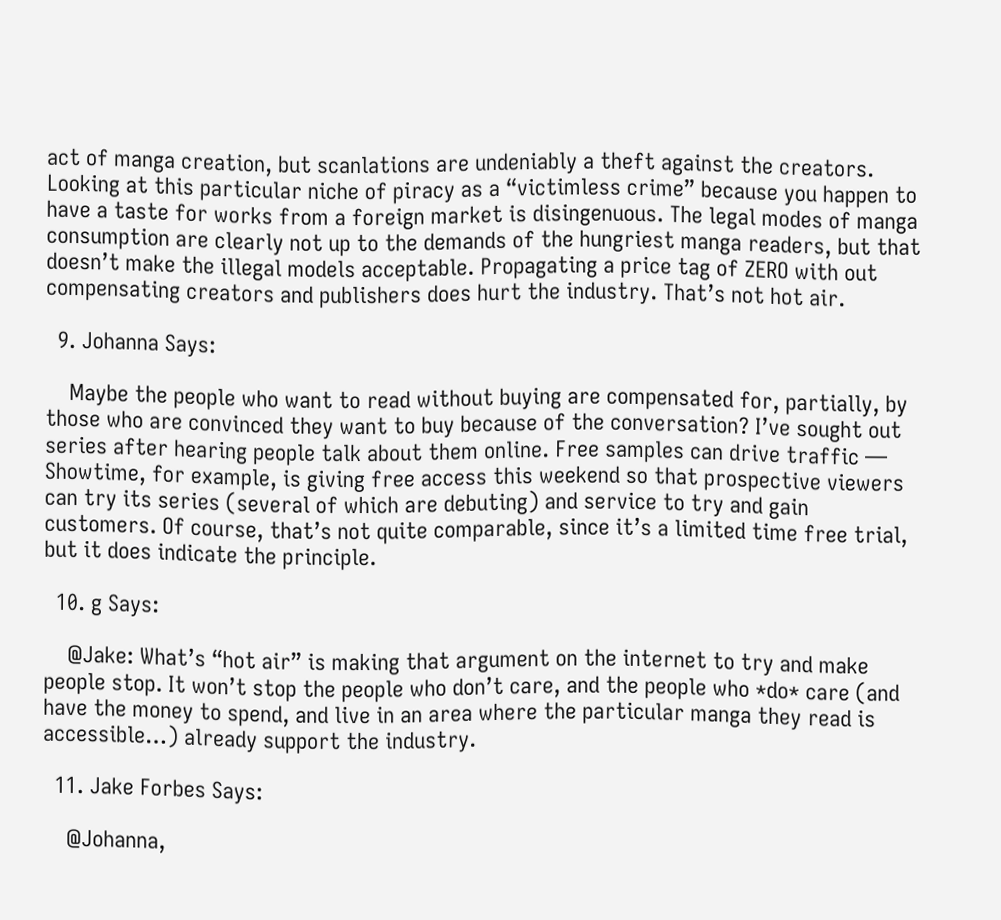act of manga creation, but scanlations are undeniably a theft against the creators. Looking at this particular niche of piracy as a “victimless crime” because you happen to have a taste for works from a foreign market is disingenuous. The legal modes of manga consumption are clearly not up to the demands of the hungriest manga readers, but that doesn’t make the illegal models acceptable. Propagating a price tag of ZERO with out compensating creators and publishers does hurt the industry. That’s not hot air.

  9. Johanna Says:

    Maybe the people who want to read without buying are compensated for, partially, by those who are convinced they want to buy because of the conversation? I’ve sought out series after hearing people talk about them online. Free samples can drive traffic — Showtime, for example, is giving free access this weekend so that prospective viewers can try its series (several of which are debuting) and service to try and gain customers. Of course, that’s not quite comparable, since it’s a limited time free trial, but it does indicate the principle.

  10. g Says:

    @Jake: What’s “hot air” is making that argument on the internet to try and make people stop. It won’t stop the people who don’t care, and the people who *do* care (and have the money to spend, and live in an area where the particular manga they read is accessible…) already support the industry.

  11. Jake Forbes Says:

    @Johanna,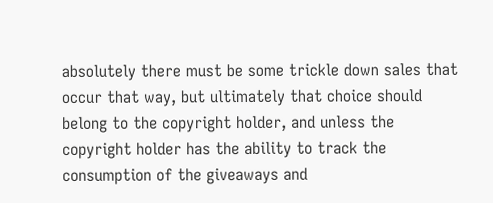absolutely there must be some trickle down sales that occur that way, but ultimately that choice should belong to the copyright holder, and unless the copyright holder has the ability to track the consumption of the giveaways and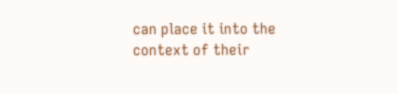can place it into the context of their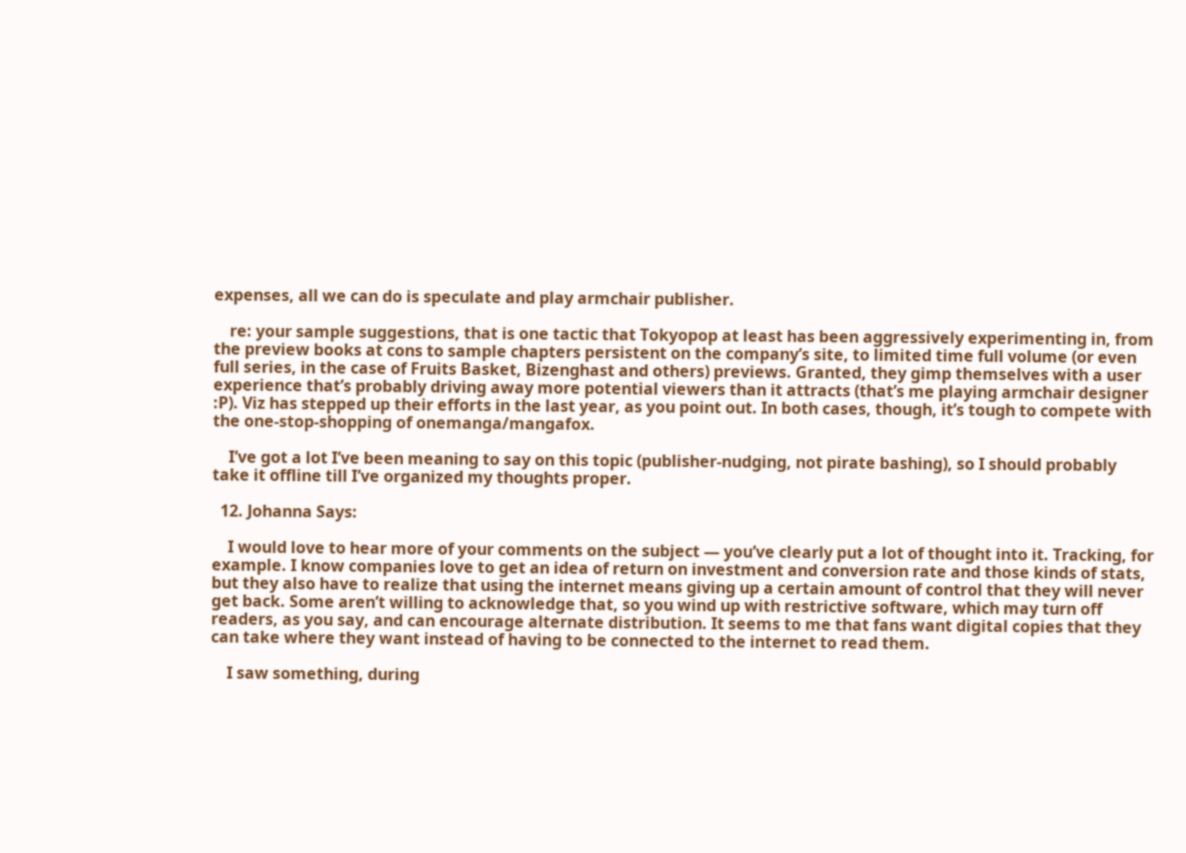expenses, all we can do is speculate and play armchair publisher.

    re: your sample suggestions, that is one tactic that Tokyopop at least has been aggressively experimenting in, from the preview books at cons to sample chapters persistent on the company’s site, to limited time full volume (or even full series, in the case of Fruits Basket, Bizenghast and others) previews. Granted, they gimp themselves with a user experience that’s probably driving away more potential viewers than it attracts (that’s me playing armchair designer :P). Viz has stepped up their efforts in the last year, as you point out. In both cases, though, it’s tough to compete with the one-stop-shopping of onemanga/mangafox.

    I’ve got a lot I’ve been meaning to say on this topic (publisher-nudging, not pirate bashing), so I should probably take it offline till I’ve organized my thoughts proper.

  12. Johanna Says:

    I would love to hear more of your comments on the subject — you’ve clearly put a lot of thought into it. Tracking, for example. I know companies love to get an idea of return on investment and conversion rate and those kinds of stats, but they also have to realize that using the internet means giving up a certain amount of control that they will never get back. Some aren’t willing to acknowledge that, so you wind up with restrictive software, which may turn off readers, as you say, and can encourage alternate distribution. It seems to me that fans want digital copies that they can take where they want instead of having to be connected to the internet to read them.

    I saw something, during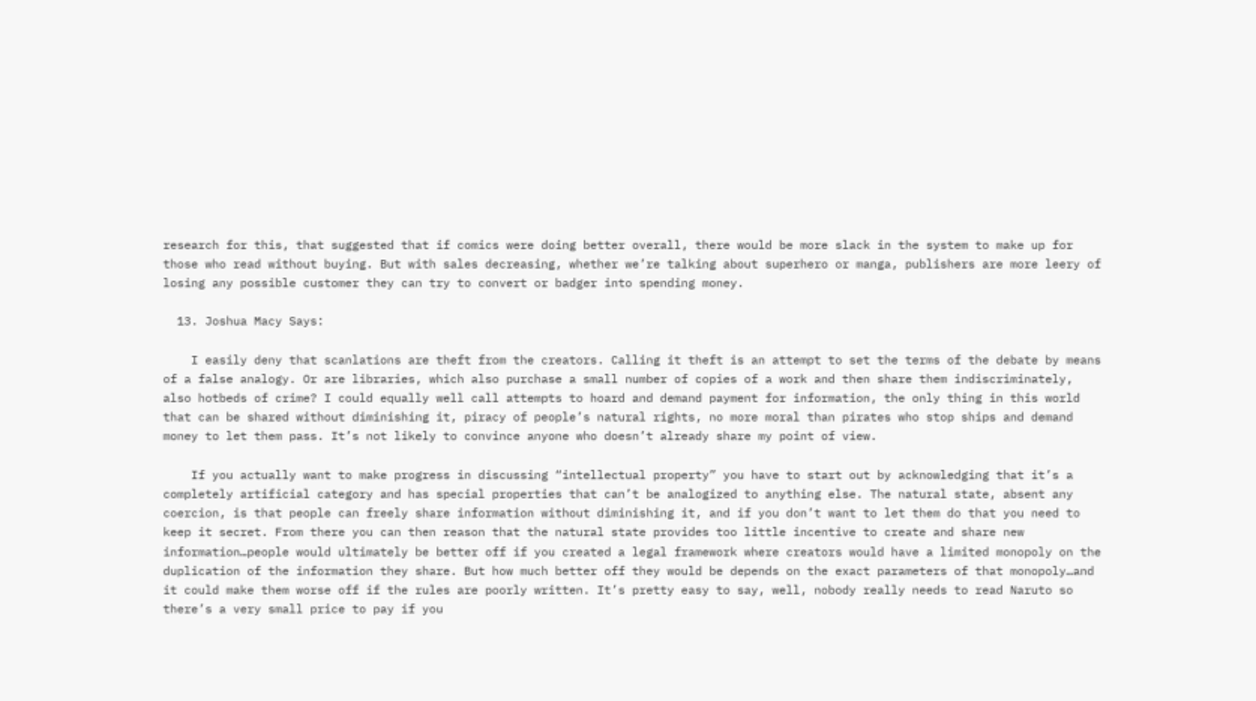research for this, that suggested that if comics were doing better overall, there would be more slack in the system to make up for those who read without buying. But with sales decreasing, whether we’re talking about superhero or manga, publishers are more leery of losing any possible customer they can try to convert or badger into spending money.

  13. Joshua Macy Says:

    I easily deny that scanlations are theft from the creators. Calling it theft is an attempt to set the terms of the debate by means of a false analogy. Or are libraries, which also purchase a small number of copies of a work and then share them indiscriminately, also hotbeds of crime? I could equally well call attempts to hoard and demand payment for information, the only thing in this world that can be shared without diminishing it, piracy of people’s natural rights, no more moral than pirates who stop ships and demand money to let them pass. It’s not likely to convince anyone who doesn’t already share my point of view.

    If you actually want to make progress in discussing “intellectual property” you have to start out by acknowledging that it’s a completely artificial category and has special properties that can’t be analogized to anything else. The natural state, absent any coercion, is that people can freely share information without diminishing it, and if you don’t want to let them do that you need to keep it secret. From there you can then reason that the natural state provides too little incentive to create and share new information…people would ultimately be better off if you created a legal framework where creators would have a limited monopoly on the duplication of the information they share. But how much better off they would be depends on the exact parameters of that monopoly…and it could make them worse off if the rules are poorly written. It’s pretty easy to say, well, nobody really needs to read Naruto so there’s a very small price to pay if you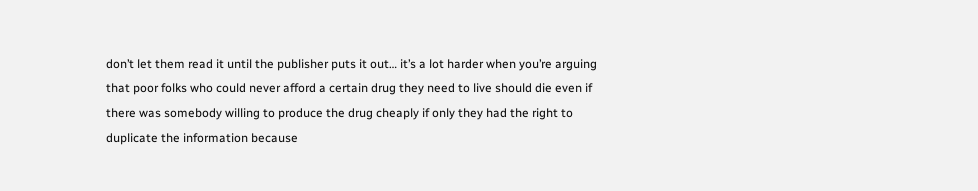don’t let them read it until the publisher puts it out… it’s a lot harder when you’re arguing that poor folks who could never afford a certain drug they need to live should die even if there was somebody willing to produce the drug cheaply if only they had the right to duplicate the information because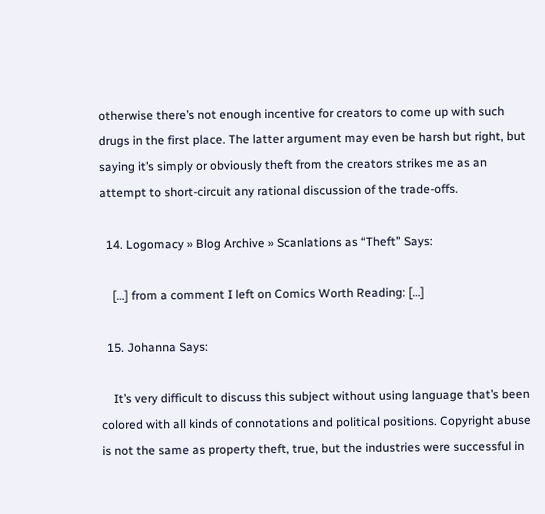otherwise there’s not enough incentive for creators to come up with such drugs in the first place. The latter argument may even be harsh but right, but saying it’s simply or obviously theft from the creators strikes me as an attempt to short-circuit any rational discussion of the trade-offs.

  14. Logomacy » Blog Archive » Scanlations as “Theft” Says:

    […] from a comment I left on Comics Worth Reading: […]

  15. Johanna Says:

    It’s very difficult to discuss this subject without using language that’s been colored with all kinds of connotations and political positions. Copyright abuse is not the same as property theft, true, but the industries were successful in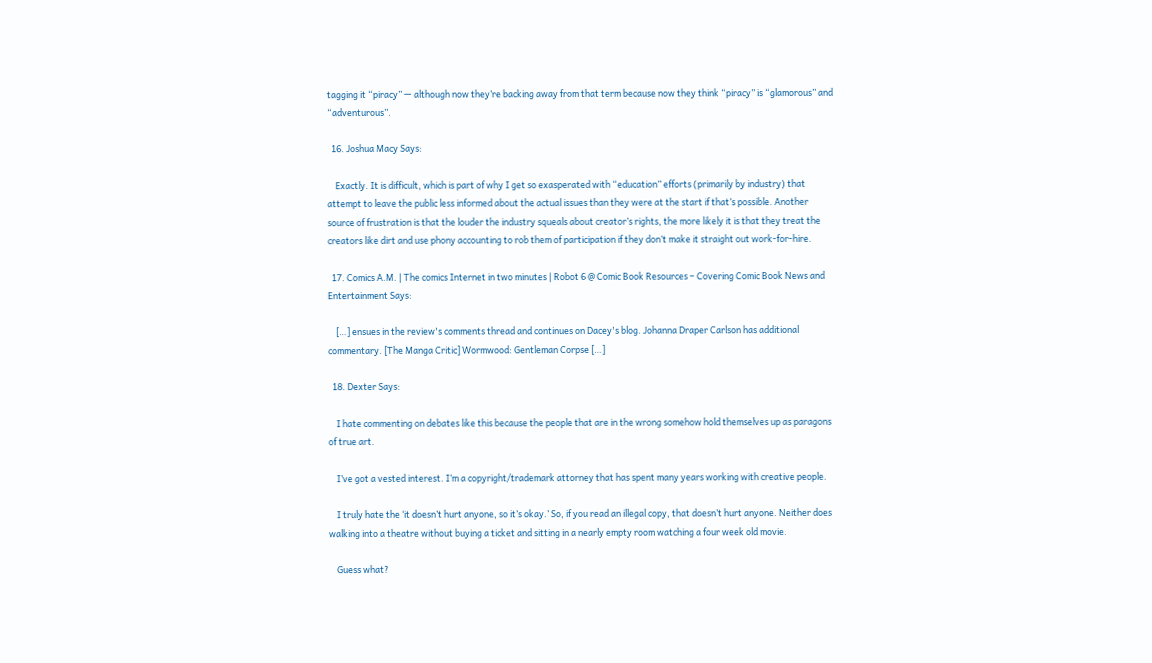tagging it “piracy” — although now they’re backing away from that term because now they think “piracy” is “glamorous” and “adventurous”.

  16. Joshua Macy Says:

    Exactly. It is difficult, which is part of why I get so exasperated with “education” efforts (primarily by industry) that attempt to leave the public less informed about the actual issues than they were at the start if that’s possible. Another source of frustration is that the louder the industry squeals about creator’s rights, the more likely it is that they treat the creators like dirt and use phony accounting to rob them of participation if they don’t make it straight out work-for-hire.

  17. Comics A.M. | The comics Internet in two minutes | Robot 6 @ Comic Book Resources – Covering Comic Book News and Entertainment Says:

    […] ensues in the review's comments thread and continues on Dacey's blog. Johanna Draper Carlson has additional commentary. [The Manga Critic] Wormwood: Gentleman Corpse […]

  18. Dexter Says:

    I hate commenting on debates like this because the people that are in the wrong somehow hold themselves up as paragons of true art.

    I’ve got a vested interest. I’m a copyright/trademark attorney that has spent many years working with creative people.

    I truly hate the ‘it doesn’t hurt anyone, so it’s okay.’ So, if you read an illegal copy, that doesn’t hurt anyone. Neither does walking into a theatre without buying a ticket and sitting in a nearly empty room watching a four week old movie.

    Guess what?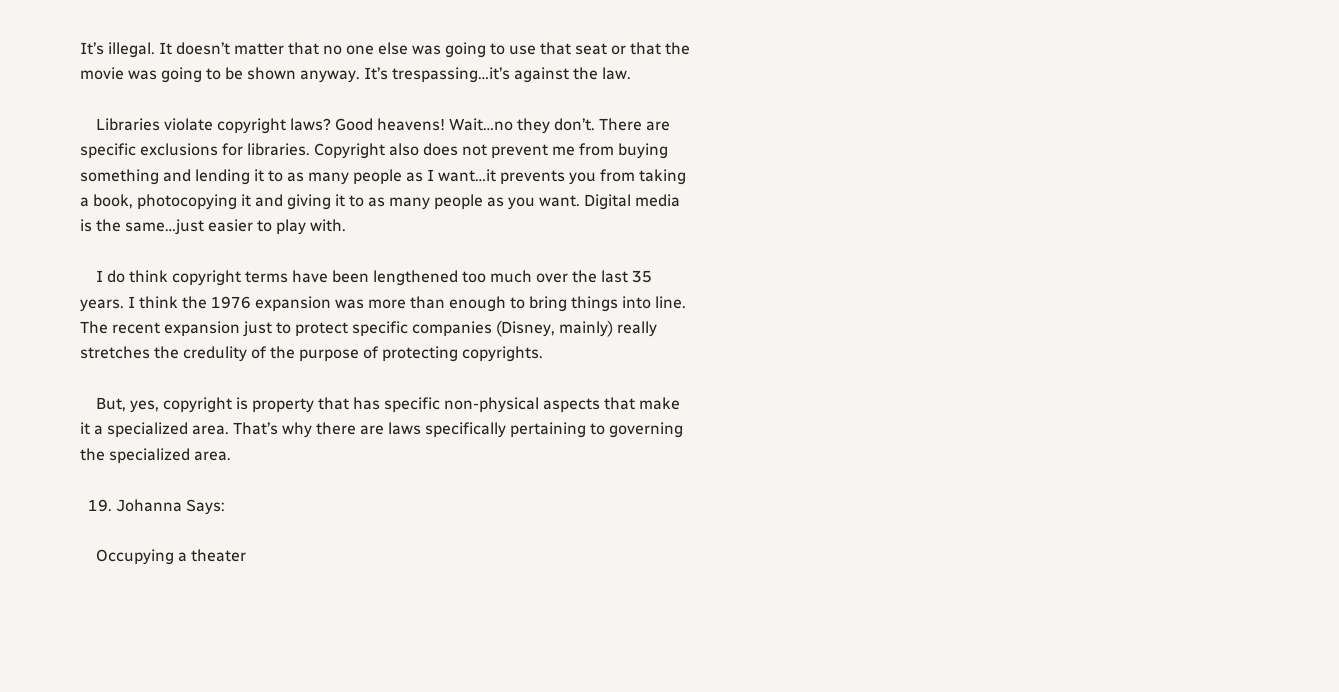It’s illegal. It doesn’t matter that no one else was going to use that seat or that the movie was going to be shown anyway. It’s trespassing…it’s against the law.

    Libraries violate copyright laws? Good heavens! Wait…no they don’t. There are specific exclusions for libraries. Copyright also does not prevent me from buying something and lending it to as many people as I want…it prevents you from taking a book, photocopying it and giving it to as many people as you want. Digital media is the same…just easier to play with.

    I do think copyright terms have been lengthened too much over the last 35 years. I think the 1976 expansion was more than enough to bring things into line. The recent expansion just to protect specific companies (Disney, mainly) really stretches the credulity of the purpose of protecting copyrights.

    But, yes, copyright is property that has specific non-physical aspects that make it a specialized area. That’s why there are laws specifically pertaining to governing the specialized area.

  19. Johanna Says:

    Occupying a theater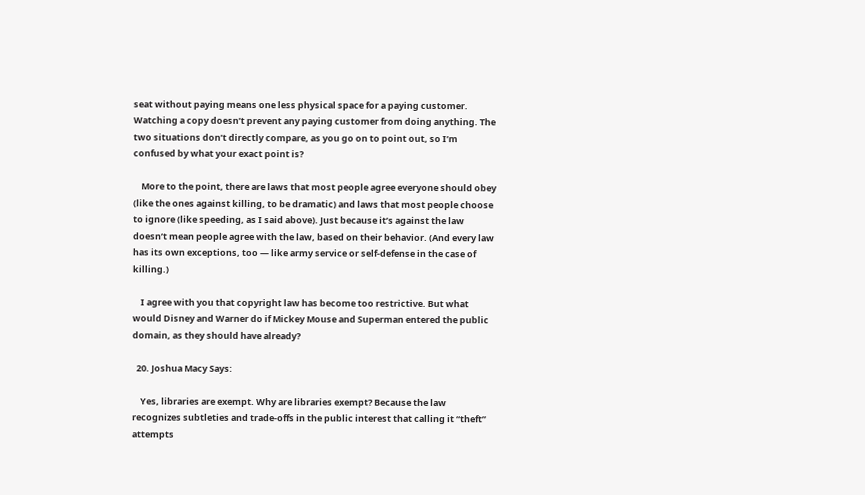seat without paying means one less physical space for a paying customer. Watching a copy doesn’t prevent any paying customer from doing anything. The two situations don’t directly compare, as you go on to point out, so I’m confused by what your exact point is?

    More to the point, there are laws that most people agree everyone should obey (like the ones against killing, to be dramatic) and laws that most people choose to ignore (like speeding, as I said above). Just because it’s against the law doesn’t mean people agree with the law, based on their behavior. (And every law has its own exceptions, too — like army service or self-defense in the case of killing.)

    I agree with you that copyright law has become too restrictive. But what would Disney and Warner do if Mickey Mouse and Superman entered the public domain, as they should have already?

  20. Joshua Macy Says:

    Yes, libraries are exempt. Why are libraries exempt? Because the law recognizes subtleties and trade-offs in the public interest that calling it “theft” attempts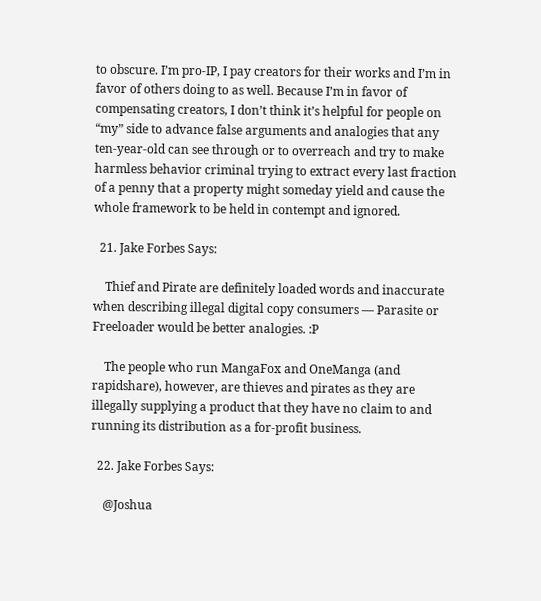to obscure. I’m pro-IP, I pay creators for their works and I’m in favor of others doing to as well. Because I’m in favor of compensating creators, I don’t think it’s helpful for people on “my” side to advance false arguments and analogies that any ten-year-old can see through or to overreach and try to make harmless behavior criminal trying to extract every last fraction of a penny that a property might someday yield and cause the whole framework to be held in contempt and ignored.

  21. Jake Forbes Says:

    Thief and Pirate are definitely loaded words and inaccurate when describing illegal digital copy consumers — Parasite or Freeloader would be better analogies. :P

    The people who run MangaFox and OneManga (and rapidshare), however, are thieves and pirates as they are illegally supplying a product that they have no claim to and running its distribution as a for-profit business.

  22. Jake Forbes Says:

    @Joshua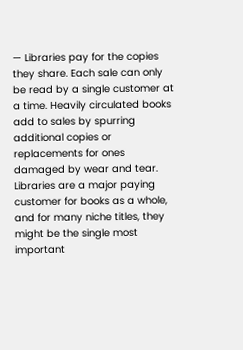— Libraries pay for the copies they share. Each sale can only be read by a single customer at a time. Heavily circulated books add to sales by spurring additional copies or replacements for ones damaged by wear and tear. Libraries are a major paying customer for books as a whole, and for many niche titles, they might be the single most important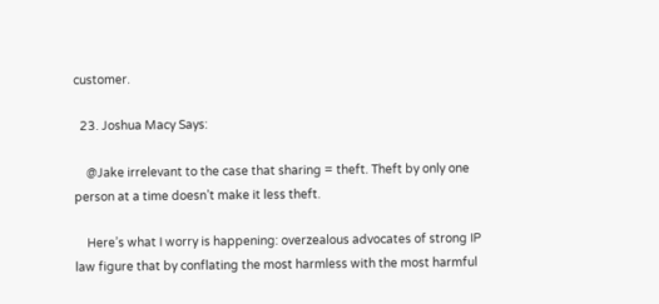customer.

  23. Joshua Macy Says:

    @Jake irrelevant to the case that sharing = theft. Theft by only one person at a time doesn’t make it less theft.

    Here’s what I worry is happening: overzealous advocates of strong IP law figure that by conflating the most harmless with the most harmful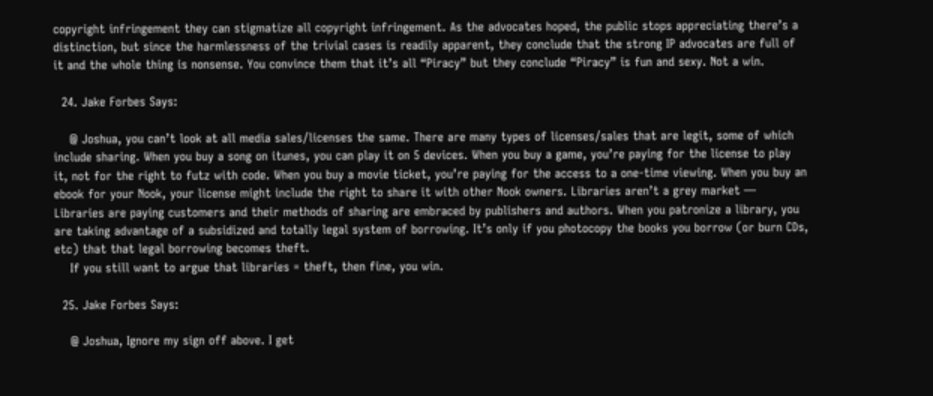copyright infringement they can stigmatize all copyright infringement. As the advocates hoped, the public stops appreciating there’s a distinction, but since the harmlessness of the trivial cases is readily apparent, they conclude that the strong IP advocates are full of it and the whole thing is nonsense. You convince them that it’s all “Piracy” but they conclude “Piracy” is fun and sexy. Not a win.

  24. Jake Forbes Says:

    @ Joshua, you can’t look at all media sales/licenses the same. There are many types of licenses/sales that are legit, some of which include sharing. When you buy a song on itunes, you can play it on 5 devices. When you buy a game, you’re paying for the license to play it, not for the right to futz with code. When you buy a movie ticket, you’re paying for the access to a one-time viewing. When you buy an ebook for your Nook, your license might include the right to share it with other Nook owners. Libraries aren’t a grey market — Libraries are paying customers and their methods of sharing are embraced by publishers and authors. When you patronize a library, you are taking advantage of a subsidized and totally legal system of borrowing. It’s only if you photocopy the books you borrow (or burn CDs, etc) that that legal borrowing becomes theft.
    If you still want to argue that libraries = theft, then fine, you win.

  25. Jake Forbes Says:

    @ Joshua, Ignore my sign off above. I get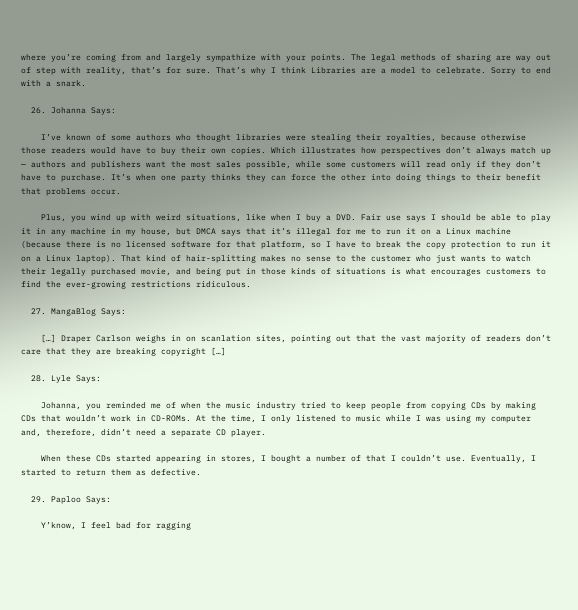where you’re coming from and largely sympathize with your points. The legal methods of sharing are way out of step with reality, that’s for sure. That’s why I think Libraries are a model to celebrate. Sorry to end with a snark.

  26. Johanna Says:

    I’ve known of some authors who thought libraries were stealing their royalties, because otherwise those readers would have to buy their own copies. Which illustrates how perspectives don’t always match up — authors and publishers want the most sales possible, while some customers will read only if they don’t have to purchase. It’s when one party thinks they can force the other into doing things to their benefit that problems occur.

    Plus, you wind up with weird situations, like when I buy a DVD. Fair use says I should be able to play it in any machine in my house, but DMCA says that it’s illegal for me to run it on a Linux machine (because there is no licensed software for that platform, so I have to break the copy protection to run it on a Linux laptop). That kind of hair-splitting makes no sense to the customer who just wants to watch their legally purchased movie, and being put in those kinds of situations is what encourages customers to find the ever-growing restrictions ridiculous.

  27. MangaBlog Says:

    […] Draper Carlson weighs in on scanlation sites, pointing out that the vast majority of readers don’t care that they are breaking copyright […]

  28. Lyle Says:

    Johanna, you reminded me of when the music industry tried to keep people from copying CDs by making CDs that wouldn’t work in CD-ROMs. At the time, I only listened to music while I was using my computer and, therefore, didn’t need a separate CD player.

    When these CDs started appearing in stores, I bought a number of that I couldn’t use. Eventually, I started to return them as defective.

  29. Paploo Says:

    Y’know, I feel bad for ragging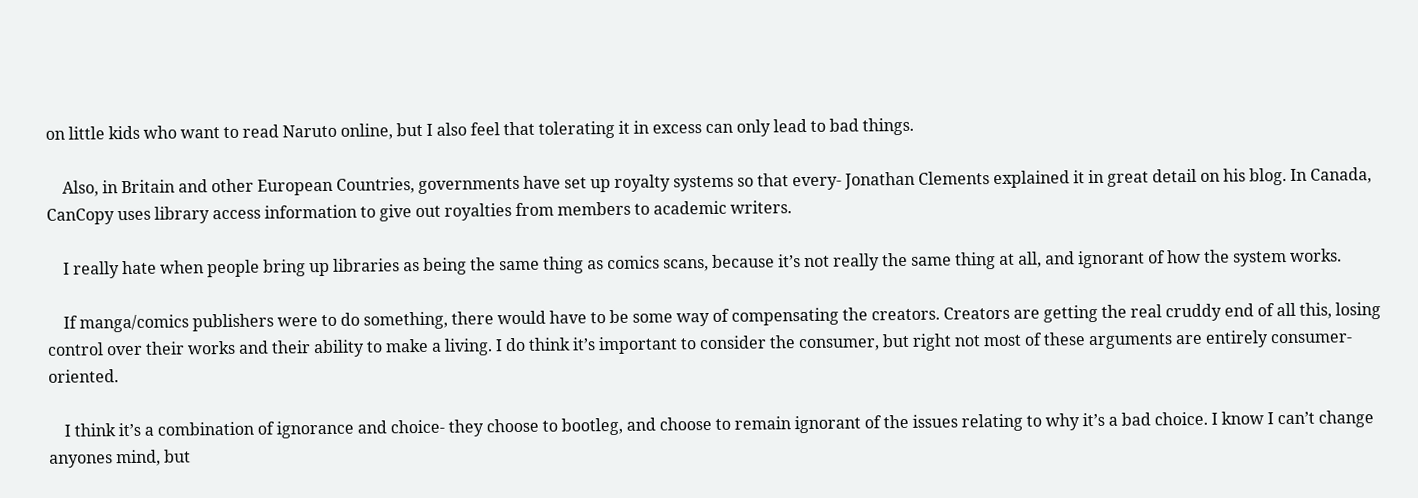on little kids who want to read Naruto online, but I also feel that tolerating it in excess can only lead to bad things.

    Also, in Britain and other European Countries, governments have set up royalty systems so that every- Jonathan Clements explained it in great detail on his blog. In Canada, CanCopy uses library access information to give out royalties from members to academic writers.

    I really hate when people bring up libraries as being the same thing as comics scans, because it’s not really the same thing at all, and ignorant of how the system works.

    If manga/comics publishers were to do something, there would have to be some way of compensating the creators. Creators are getting the real cruddy end of all this, losing control over their works and their ability to make a living. I do think it’s important to consider the consumer, but right not most of these arguments are entirely consumer-oriented.

    I think it’s a combination of ignorance and choice- they choose to bootleg, and choose to remain ignorant of the issues relating to why it’s a bad choice. I know I can’t change anyones mind, but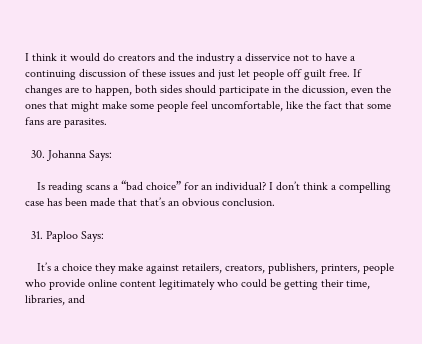I think it would do creators and the industry a disservice not to have a continuing discussion of these issues and just let people off guilt free. If changes are to happen, both sides should participate in the dicussion, even the ones that might make some people feel uncomfortable, like the fact that some fans are parasites.

  30. Johanna Says:

    Is reading scans a “bad choice” for an individual? I don’t think a compelling case has been made that that’s an obvious conclusion.

  31. Paploo Says:

    It’s a choice they make against retailers, creators, publishers, printers, people who provide online content legitimately who could be getting their time, libraries, and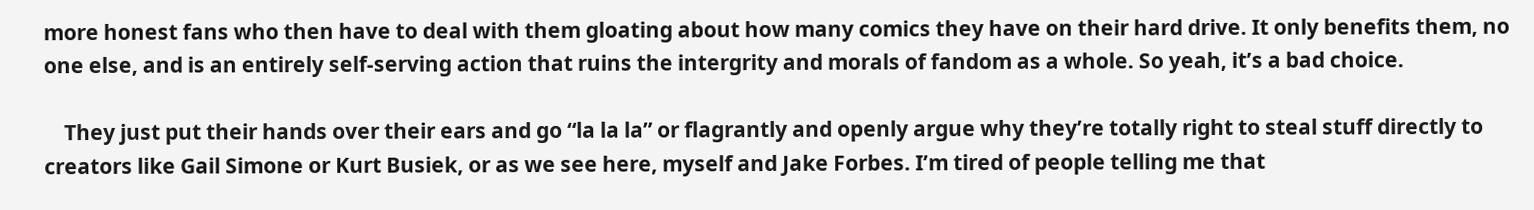more honest fans who then have to deal with them gloating about how many comics they have on their hard drive. It only benefits them, no one else, and is an entirely self-serving action that ruins the intergrity and morals of fandom as a whole. So yeah, it’s a bad choice.

    They just put their hands over their ears and go “la la la” or flagrantly and openly argue why they’re totally right to steal stuff directly to creators like Gail Simone or Kurt Busiek, or as we see here, myself and Jake Forbes. I’m tired of people telling me that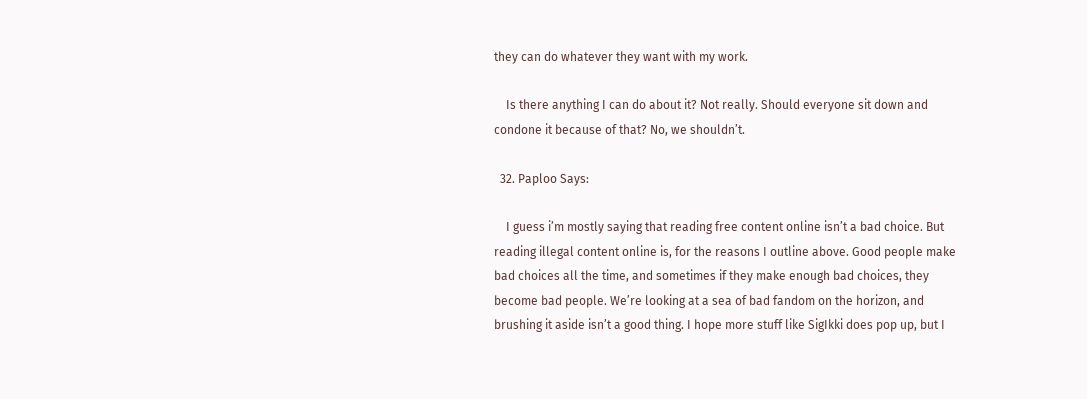they can do whatever they want with my work.

    Is there anything I can do about it? Not really. Should everyone sit down and condone it because of that? No, we shouldn’t.

  32. Paploo Says:

    I guess i’m mostly saying that reading free content online isn’t a bad choice. But reading illegal content online is, for the reasons I outline above. Good people make bad choices all the time, and sometimes if they make enough bad choices, they become bad people. We’re looking at a sea of bad fandom on the horizon, and brushing it aside isn’t a good thing. I hope more stuff like SigIkki does pop up, but I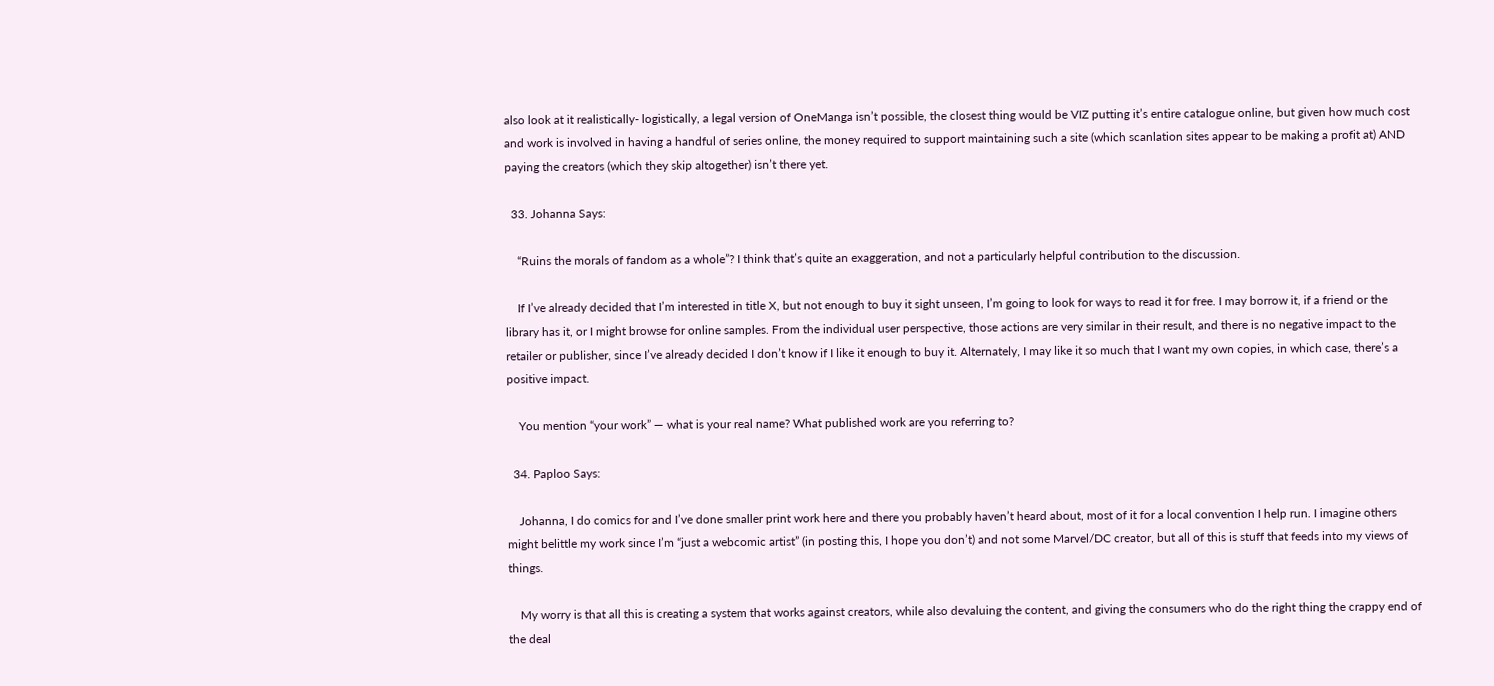also look at it realistically- logistically, a legal version of OneManga isn’t possible, the closest thing would be VIZ putting it’s entire catalogue online, but given how much cost and work is involved in having a handful of series online, the money required to support maintaining such a site (which scanlation sites appear to be making a profit at) AND paying the creators (which they skip altogether) isn’t there yet.

  33. Johanna Says:

    “Ruins the morals of fandom as a whole”? I think that’s quite an exaggeration, and not a particularly helpful contribution to the discussion.

    If I’ve already decided that I’m interested in title X, but not enough to buy it sight unseen, I’m going to look for ways to read it for free. I may borrow it, if a friend or the library has it, or I might browse for online samples. From the individual user perspective, those actions are very similar in their result, and there is no negative impact to the retailer or publisher, since I’ve already decided I don’t know if I like it enough to buy it. Alternately, I may like it so much that I want my own copies, in which case, there’s a positive impact.

    You mention “your work” — what is your real name? What published work are you referring to?

  34. Paploo Says:

    Johanna, I do comics for and I’ve done smaller print work here and there you probably haven’t heard about, most of it for a local convention I help run. I imagine others might belittle my work since I’m “just a webcomic artist” (in posting this, I hope you don’t) and not some Marvel/DC creator, but all of this is stuff that feeds into my views of things.

    My worry is that all this is creating a system that works against creators, while also devaluing the content, and giving the consumers who do the right thing the crappy end of the deal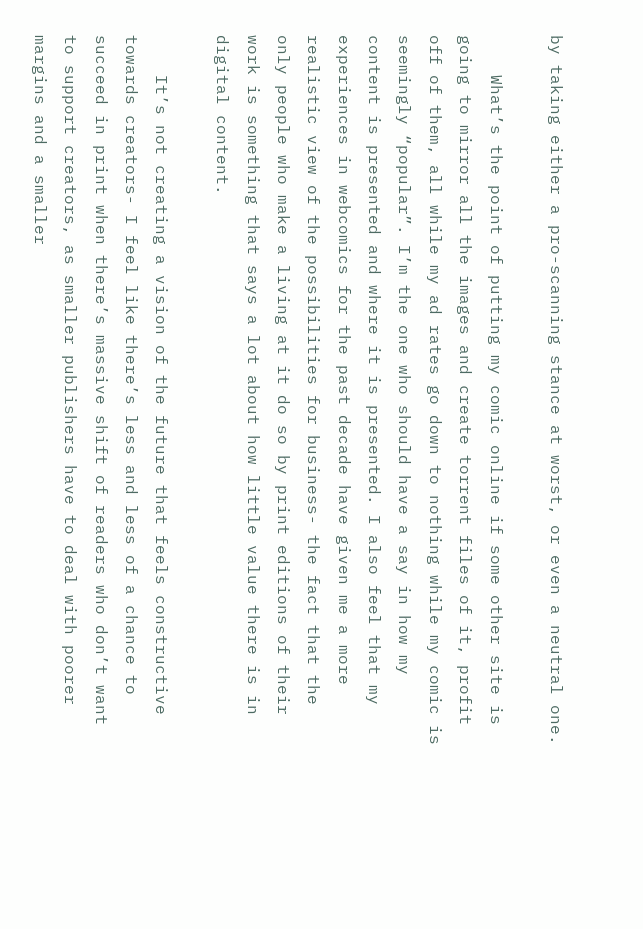by taking either a pro-scanning stance at worst, or even a neutral one.

    What’s the point of putting my comic online if some other site is going to mirror all the images and create torrent files of it, profit off of them, all while my ad rates go down to nothing while my comic is seemingly “popular”. I’m the one who should have a say in how my content is presented and where it is presented. I also feel that my experiences in webcomics for the past decade have given me a more realistic view of the possibilities for business- the fact that the only people who make a living at it do so by print editions of their work is something that says a lot about how little value there is in digital content.

    It’s not creating a vision of the future that feels constructive towards creators- I feel like there’s less and less of a chance to succeed in print when there’s massive shift of readers who don’t want to support creators, as smaller publishers have to deal with poorer margins and a smaller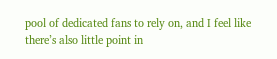pool of dedicated fans to rely on, and I feel like there’s also little point in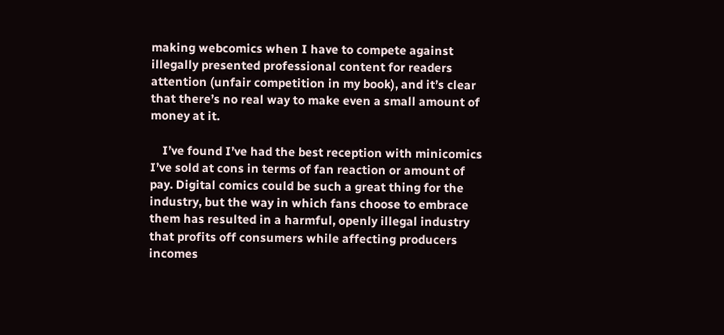making webcomics when I have to compete against illegally presented professional content for readers attention (unfair competition in my book), and it’s clear that there’s no real way to make even a small amount of money at it.

    I’ve found I’ve had the best reception with minicomics I’ve sold at cons in terms of fan reaction or amount of pay. Digital comics could be such a great thing for the industry, but the way in which fans choose to embrace them has resulted in a harmful, openly illegal industry that profits off consumers while affecting producers incomes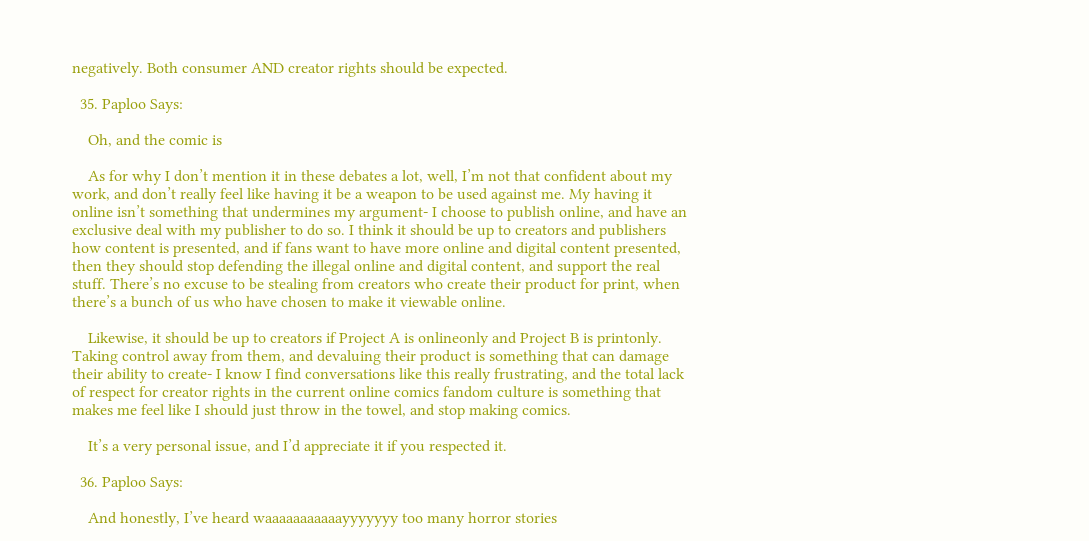negatively. Both consumer AND creator rights should be expected.

  35. Paploo Says:

    Oh, and the comic is

    As for why I don’t mention it in these debates a lot, well, I’m not that confident about my work, and don’t really feel like having it be a weapon to be used against me. My having it online isn’t something that undermines my argument- I choose to publish online, and have an exclusive deal with my publisher to do so. I think it should be up to creators and publishers how content is presented, and if fans want to have more online and digital content presented, then they should stop defending the illegal online and digital content, and support the real stuff. There’s no excuse to be stealing from creators who create their product for print, when there’s a bunch of us who have chosen to make it viewable online.

    Likewise, it should be up to creators if Project A is onlineonly and Project B is printonly. Taking control away from them, and devaluing their product is something that can damage their ability to create- I know I find conversations like this really frustrating, and the total lack of respect for creator rights in the current online comics fandom culture is something that makes me feel like I should just throw in the towel, and stop making comics.

    It’s a very personal issue, and I’d appreciate it if you respected it.

  36. Paploo Says:

    And honestly, I’ve heard waaaaaaaaaaayyyyyyy too many horror stories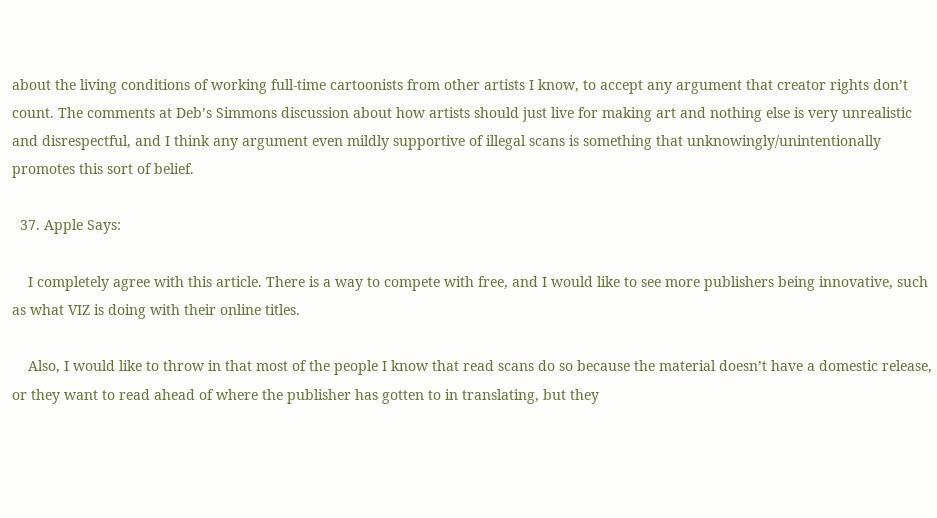about the living conditions of working full-time cartoonists from other artists I know, to accept any argument that creator rights don’t count. The comments at Deb’s Simmons discussion about how artists should just live for making art and nothing else is very unrealistic and disrespectful, and I think any argument even mildly supportive of illegal scans is something that unknowingly/unintentionally promotes this sort of belief.

  37. Apple Says:

    I completely agree with this article. There is a way to compete with free, and I would like to see more publishers being innovative, such as what VIZ is doing with their online titles.

    Also, I would like to throw in that most of the people I know that read scans do so because the material doesn’t have a domestic release, or they want to read ahead of where the publisher has gotten to in translating, but they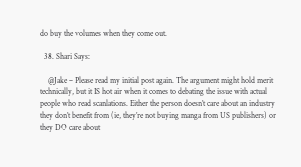do buy the volumes when they come out.

  38. Shari Says:

    @Jake – Please read my initial post again. The argument might hold merit technically, but it IS hot air when it comes to debating the issue with actual people who read scanlations. Either the person doesn’t care about an industry they don’t benefit from (ie, they’re not buying manga from US publishers) or they DO care about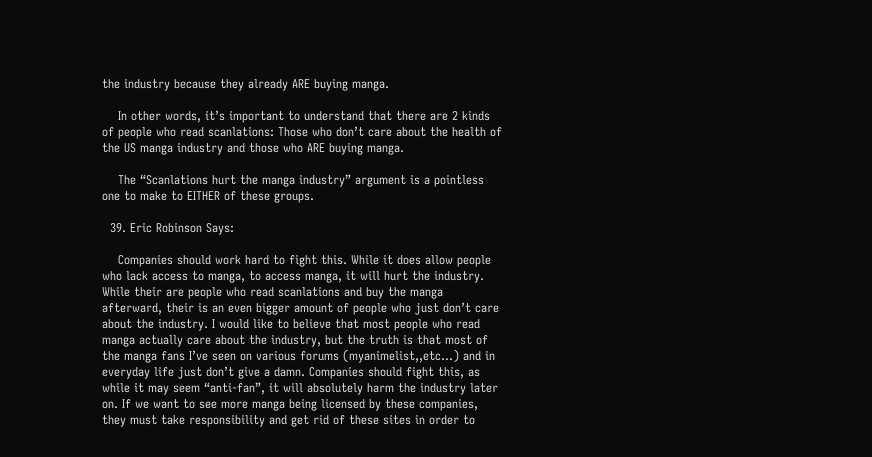the industry because they already ARE buying manga.

    In other words, it’s important to understand that there are 2 kinds of people who read scanlations: Those who don’t care about the health of the US manga industry and those who ARE buying manga.

    The “Scanlations hurt the manga industry” argument is a pointless one to make to EITHER of these groups.

  39. Eric Robinson Says:

    Companies should work hard to fight this. While it does allow people who lack access to manga, to access manga, it will hurt the industry. While their are people who read scanlations and buy the manga afterward, their is an even bigger amount of people who just don’t care about the industry. I would like to believe that most people who read manga actually care about the industry, but the truth is that most of the manga fans I’ve seen on various forums (myanimelist,,etc…) and in everyday life just don’t give a damn. Companies should fight this, as while it may seem “anti-fan”, it will absolutely harm the industry later on. If we want to see more manga being licensed by these companies, they must take responsibility and get rid of these sites in order to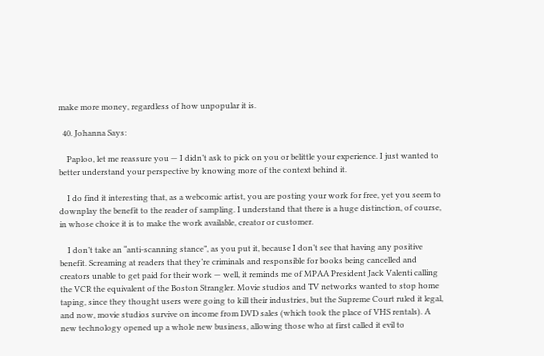make more money, regardless of how unpopular it is.

  40. Johanna Says:

    Paploo, let me reassure you — I didn’t ask to pick on you or belittle your experience. I just wanted to better understand your perspective by knowing more of the context behind it.

    I do find it interesting that, as a webcomic artist, you are posting your work for free, yet you seem to downplay the benefit to the reader of sampling. I understand that there is a huge distinction, of course, in whose choice it is to make the work available, creator or customer.

    I don’t take an “anti-scanning stance”, as you put it, because I don’t see that having any positive benefit. Screaming at readers that they’re criminals and responsible for books being cancelled and creators unable to get paid for their work — well, it reminds me of MPAA President Jack Valenti calling the VCR the equivalent of the Boston Strangler. Movie studios and TV networks wanted to stop home taping, since they thought users were going to kill their industries, but the Supreme Court ruled it legal, and now, movie studios survive on income from DVD sales (which took the place of VHS rentals). A new technology opened up a whole new business, allowing those who at first called it evil to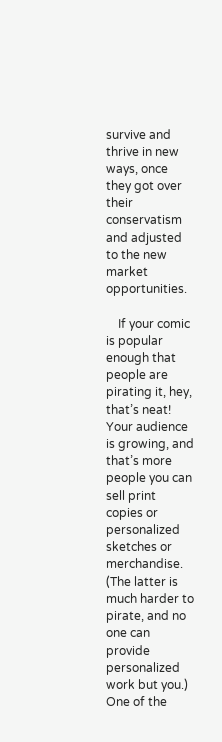survive and thrive in new ways, once they got over their conservatism and adjusted to the new market opportunities.

    If your comic is popular enough that people are pirating it, hey, that’s neat! Your audience is growing, and that’s more people you can sell print copies or personalized sketches or merchandise. (The latter is much harder to pirate, and no one can provide personalized work but you.) One of the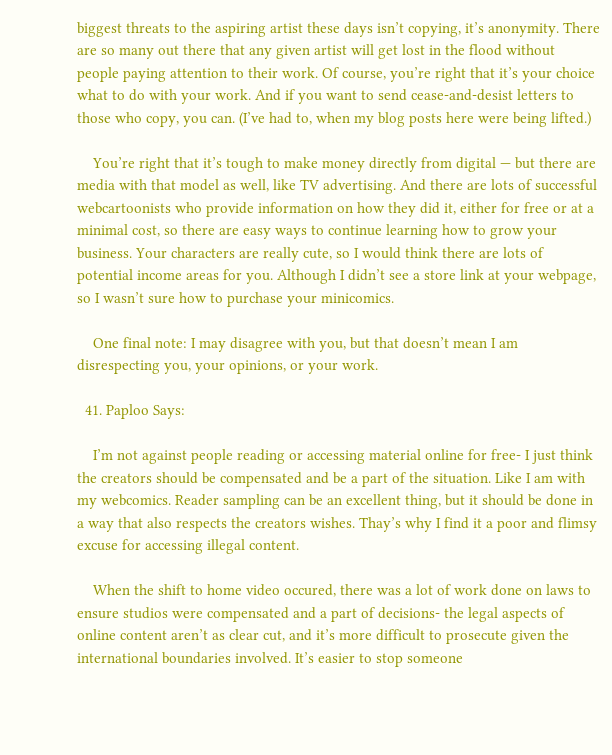biggest threats to the aspiring artist these days isn’t copying, it’s anonymity. There are so many out there that any given artist will get lost in the flood without people paying attention to their work. Of course, you’re right that it’s your choice what to do with your work. And if you want to send cease-and-desist letters to those who copy, you can. (I’ve had to, when my blog posts here were being lifted.)

    You’re right that it’s tough to make money directly from digital — but there are media with that model as well, like TV advertising. And there are lots of successful webcartoonists who provide information on how they did it, either for free or at a minimal cost, so there are easy ways to continue learning how to grow your business. Your characters are really cute, so I would think there are lots of potential income areas for you. Although I didn’t see a store link at your webpage, so I wasn’t sure how to purchase your minicomics.

    One final note: I may disagree with you, but that doesn’t mean I am disrespecting you, your opinions, or your work.

  41. Paploo Says:

    I’m not against people reading or accessing material online for free- I just think the creators should be compensated and be a part of the situation. Like I am with my webcomics. Reader sampling can be an excellent thing, but it should be done in a way that also respects the creators wishes. Thay’s why I find it a poor and flimsy excuse for accessing illegal content.

    When the shift to home video occured, there was a lot of work done on laws to ensure studios were compensated and a part of decisions- the legal aspects of online content aren’t as clear cut, and it’s more difficult to prosecute given the international boundaries involved. It’s easier to stop someone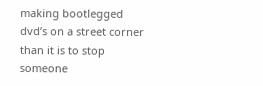making bootlegged dvd’s on a street corner than it is to stop someone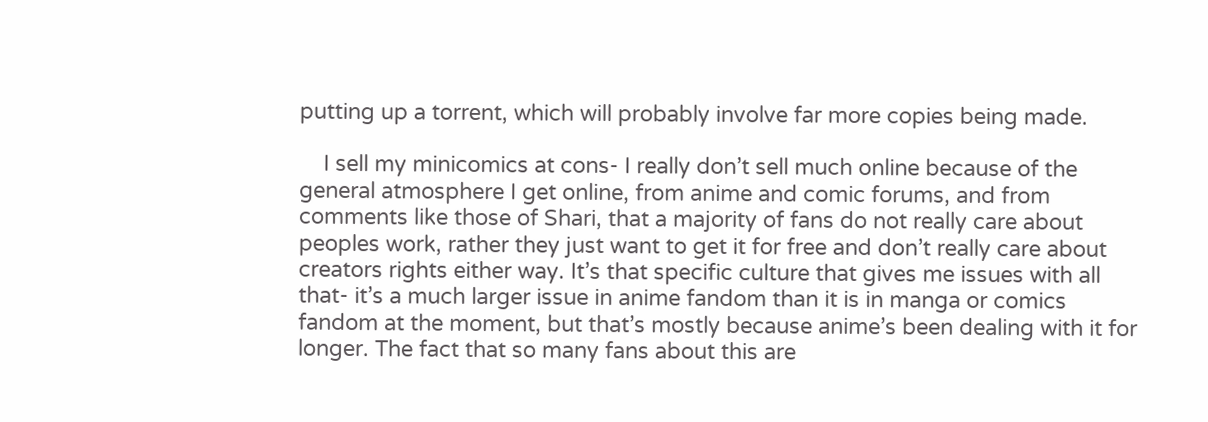putting up a torrent, which will probably involve far more copies being made.

    I sell my minicomics at cons- I really don’t sell much online because of the general atmosphere I get online, from anime and comic forums, and from comments like those of Shari, that a majority of fans do not really care about peoples work, rather they just want to get it for free and don’t really care about creators rights either way. It’s that specific culture that gives me issues with all that- it’s a much larger issue in anime fandom than it is in manga or comics fandom at the moment, but that’s mostly because anime’s been dealing with it for longer. The fact that so many fans about this are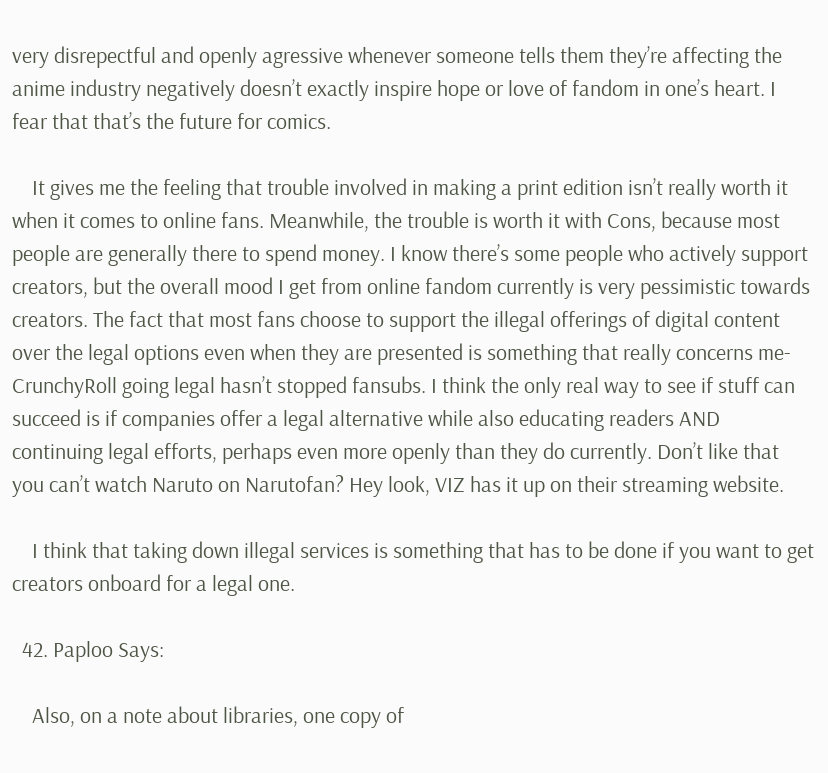very disrepectful and openly agressive whenever someone tells them they’re affecting the anime industry negatively doesn’t exactly inspire hope or love of fandom in one’s heart. I fear that that’s the future for comics.

    It gives me the feeling that trouble involved in making a print edition isn’t really worth it when it comes to online fans. Meanwhile, the trouble is worth it with Cons, because most people are generally there to spend money. I know there’s some people who actively support creators, but the overall mood I get from online fandom currently is very pessimistic towards creators. The fact that most fans choose to support the illegal offerings of digital content over the legal options even when they are presented is something that really concerns me- CrunchyRoll going legal hasn’t stopped fansubs. I think the only real way to see if stuff can succeed is if companies offer a legal alternative while also educating readers AND continuing legal efforts, perhaps even more openly than they do currently. Don’t like that you can’t watch Naruto on Narutofan? Hey look, VIZ has it up on their streaming website.

    I think that taking down illegal services is something that has to be done if you want to get creators onboard for a legal one.

  42. Paploo Says:

    Also, on a note about libraries, one copy of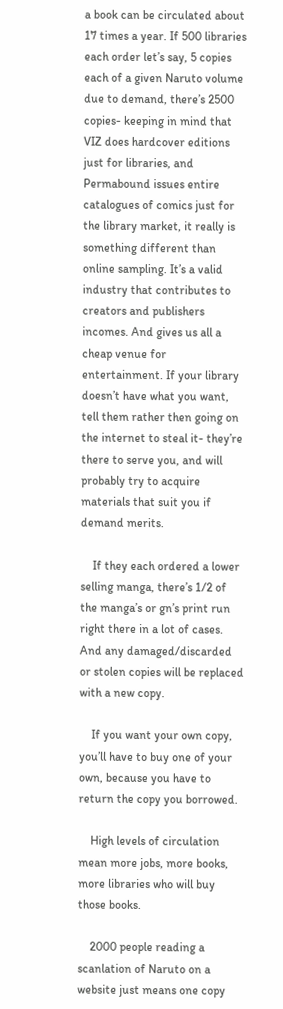a book can be circulated about 17 times a year. If 500 libraries each order let’s say, 5 copies each of a given Naruto volume due to demand, there’s 2500 copies- keeping in mind that VIZ does hardcover editions just for libraries, and Permabound issues entire catalogues of comics just for the library market, it really is something different than online sampling. It’s a valid industry that contributes to creators and publishers incomes. And gives us all a cheap venue for entertainment. If your library doesn’t have what you want, tell them rather then going on the internet to steal it- they’re there to serve you, and will probably try to acquire materials that suit you if demand merits.

    If they each ordered a lower selling manga, there’s 1/2 of the manga’s or gn’s print run right there in a lot of cases. And any damaged/discarded or stolen copies will be replaced with a new copy.

    If you want your own copy, you’ll have to buy one of your own, because you have to return the copy you borrowed.

    High levels of circulation mean more jobs, more books, more libraries who will buy those books.

    2000 people reading a scanlation of Naruto on a website just means one copy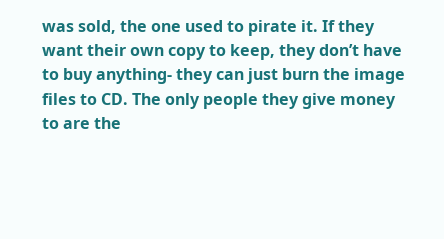was sold, the one used to pirate it. If they want their own copy to keep, they don’t have to buy anything- they can just burn the image files to CD. The only people they give money to are the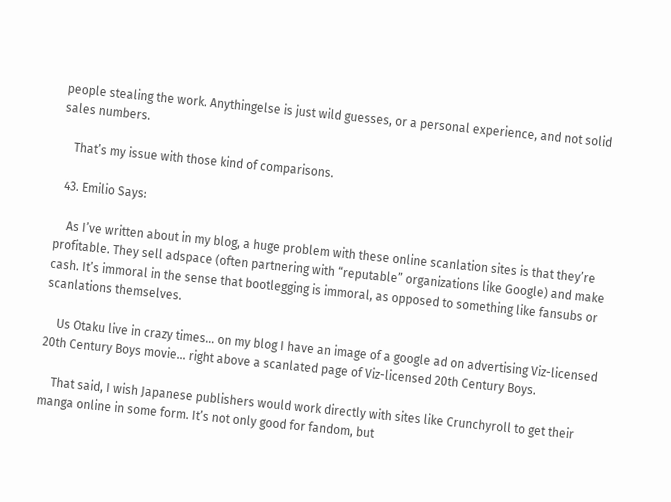people stealing the work. Anythingelse is just wild guesses, or a personal experience, and not solid sales numbers.

    That’s my issue with those kind of comparisons.

  43. Emilio Says:

    As I’ve written about in my blog, a huge problem with these online scanlation sites is that they’re profitable. They sell adspace (often partnering with “reputable” organizations like Google) and make cash. It’s immoral in the sense that bootlegging is immoral, as opposed to something like fansubs or scanlations themselves.

    Us Otaku live in crazy times… on my blog I have an image of a google ad on advertising Viz-licensed 20th Century Boys movie… right above a scanlated page of Viz-licensed 20th Century Boys.

    That said, I wish Japanese publishers would work directly with sites like Crunchyroll to get their manga online in some form. It’s not only good for fandom, but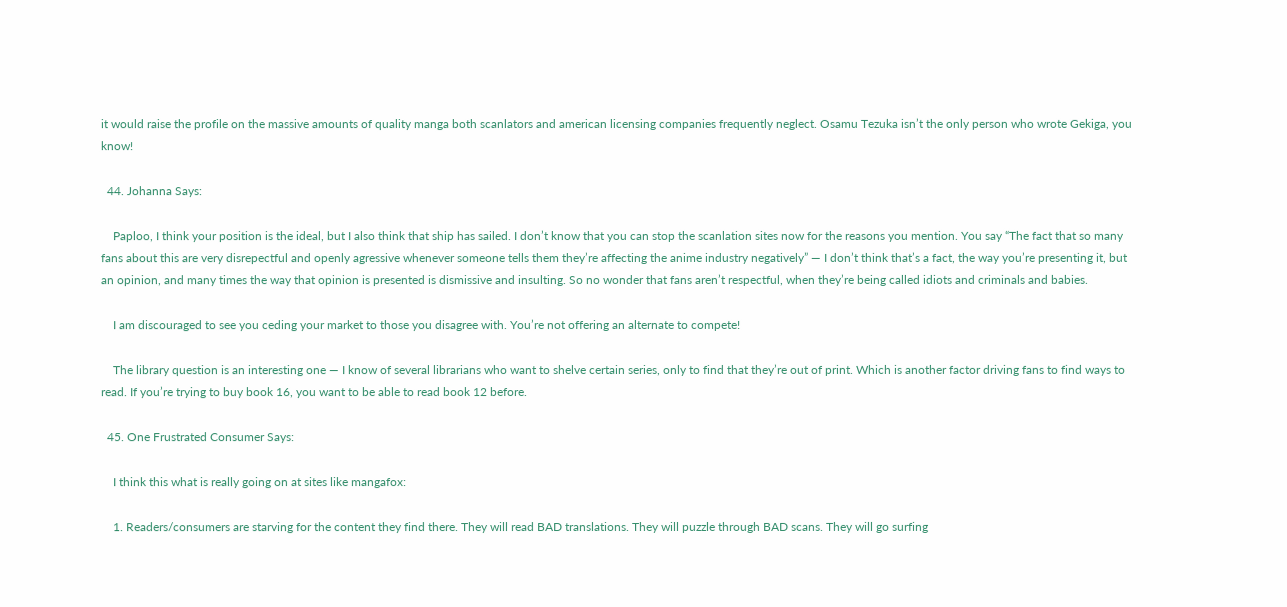it would raise the profile on the massive amounts of quality manga both scanlators and american licensing companies frequently neglect. Osamu Tezuka isn’t the only person who wrote Gekiga, you know!

  44. Johanna Says:

    Paploo, I think your position is the ideal, but I also think that ship has sailed. I don’t know that you can stop the scanlation sites now for the reasons you mention. You say “The fact that so many fans about this are very disrepectful and openly agressive whenever someone tells them they’re affecting the anime industry negatively” — I don’t think that’s a fact, the way you’re presenting it, but an opinion, and many times the way that opinion is presented is dismissive and insulting. So no wonder that fans aren’t respectful, when they’re being called idiots and criminals and babies.

    I am discouraged to see you ceding your market to those you disagree with. You’re not offering an alternate to compete!

    The library question is an interesting one — I know of several librarians who want to shelve certain series, only to find that they’re out of print. Which is another factor driving fans to find ways to read. If you’re trying to buy book 16, you want to be able to read book 12 before.

  45. One Frustrated Consumer Says:

    I think this what is really going on at sites like mangafox:

    1. Readers/consumers are starving for the content they find there. They will read BAD translations. They will puzzle through BAD scans. They will go surfing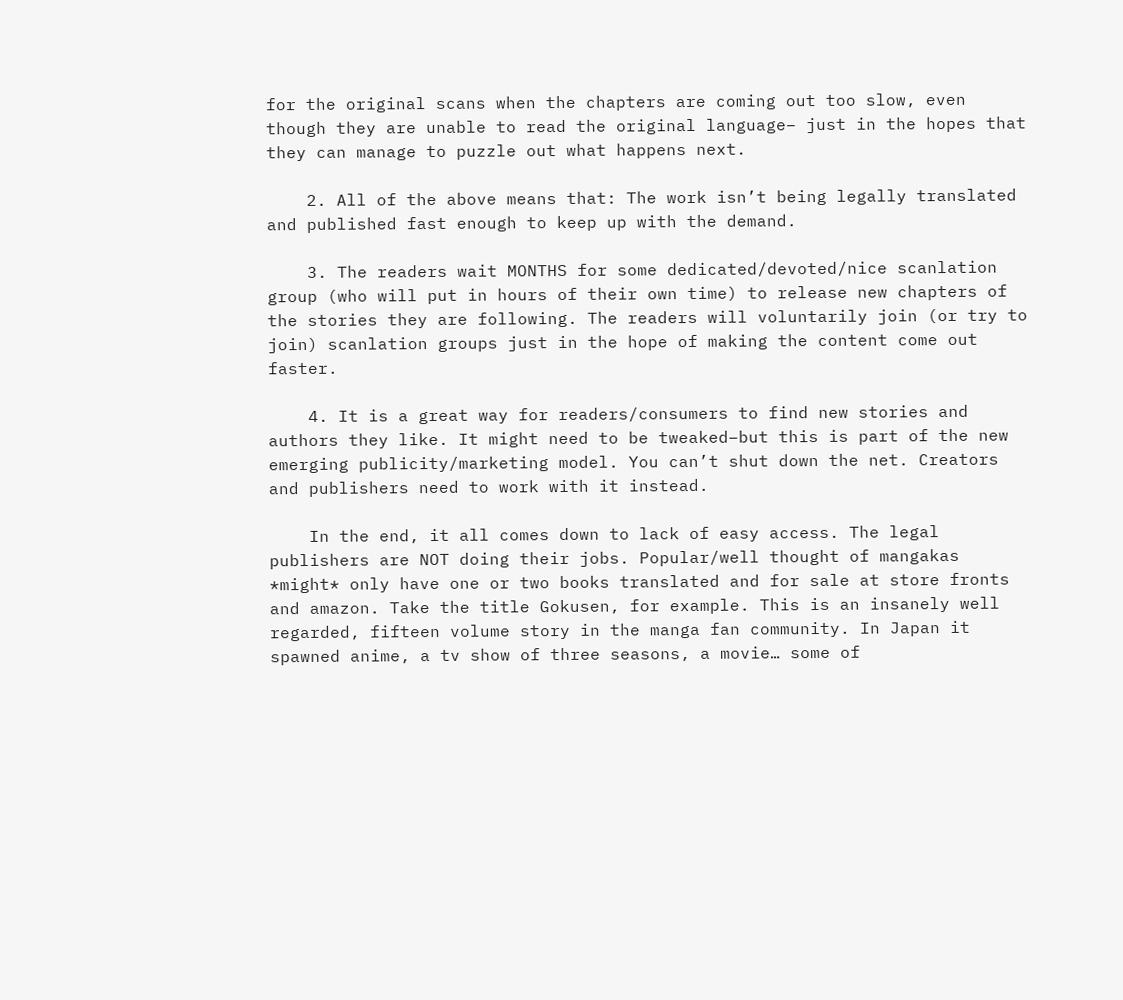for the original scans when the chapters are coming out too slow, even though they are unable to read the original language– just in the hopes that they can manage to puzzle out what happens next.

    2. All of the above means that: The work isn’t being legally translated and published fast enough to keep up with the demand.

    3. The readers wait MONTHS for some dedicated/devoted/nice scanlation group (who will put in hours of their own time) to release new chapters of the stories they are following. The readers will voluntarily join (or try to join) scanlation groups just in the hope of making the content come out faster.

    4. It is a great way for readers/consumers to find new stories and authors they like. It might need to be tweaked–but this is part of the new emerging publicity/marketing model. You can’t shut down the net. Creators and publishers need to work with it instead.

    In the end, it all comes down to lack of easy access. The legal publishers are NOT doing their jobs. Popular/well thought of mangakas *might* only have one or two books translated and for sale at store fronts and amazon. Take the title Gokusen, for example. This is an insanely well regarded, fifteen volume story in the manga fan community. In Japan it spawned anime, a tv show of three seasons, a movie… some of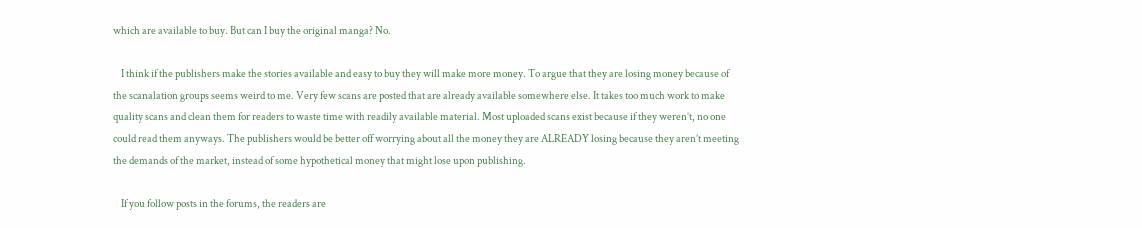which are available to buy. But can I buy the original manga? No.

    I think if the publishers make the stories available and easy to buy they will make more money. To argue that they are losing money because of the scanalation groups seems weird to me. Very few scans are posted that are already available somewhere else. It takes too much work to make quality scans and clean them for readers to waste time with readily available material. Most uploaded scans exist because if they weren’t, no one could read them anyways. The publishers would be better off worrying about all the money they are ALREADY losing because they aren’t meeting the demands of the market, instead of some hypothetical money that might lose upon publishing.

    If you follow posts in the forums, the readers are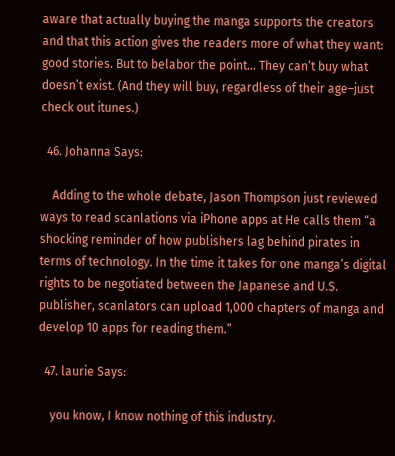aware that actually buying the manga supports the creators and that this action gives the readers more of what they want: good stories. But to belabor the point… They can’t buy what doesn’t exist. (And they will buy, regardless of their age–just check out itunes.)

  46. Johanna Says:

    Adding to the whole debate, Jason Thompson just reviewed ways to read scanlations via iPhone apps at He calls them “a shocking reminder of how publishers lag behind pirates in terms of technology. In the time it takes for one manga’s digital rights to be negotiated between the Japanese and U.S. publisher, scanlators can upload 1,000 chapters of manga and develop 10 apps for reading them.”

  47. laurie Says:

    you know, I know nothing of this industry.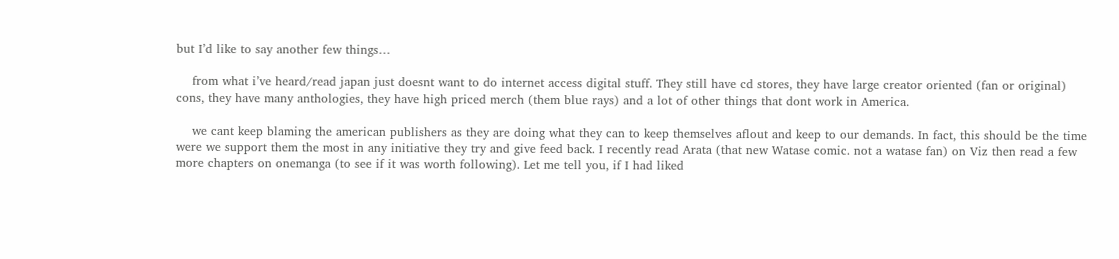but I’d like to say another few things…

    from what i’ve heard/read japan just doesnt want to do internet access digital stuff. They still have cd stores, they have large creator oriented (fan or original) cons, they have many anthologies, they have high priced merch (them blue rays) and a lot of other things that dont work in America.

    we cant keep blaming the american publishers as they are doing what they can to keep themselves aflout and keep to our demands. In fact, this should be the time were we support them the most in any initiative they try and give feed back. I recently read Arata (that new Watase comic. not a watase fan) on Viz then read a few more chapters on onemanga (to see if it was worth following). Let me tell you, if I had liked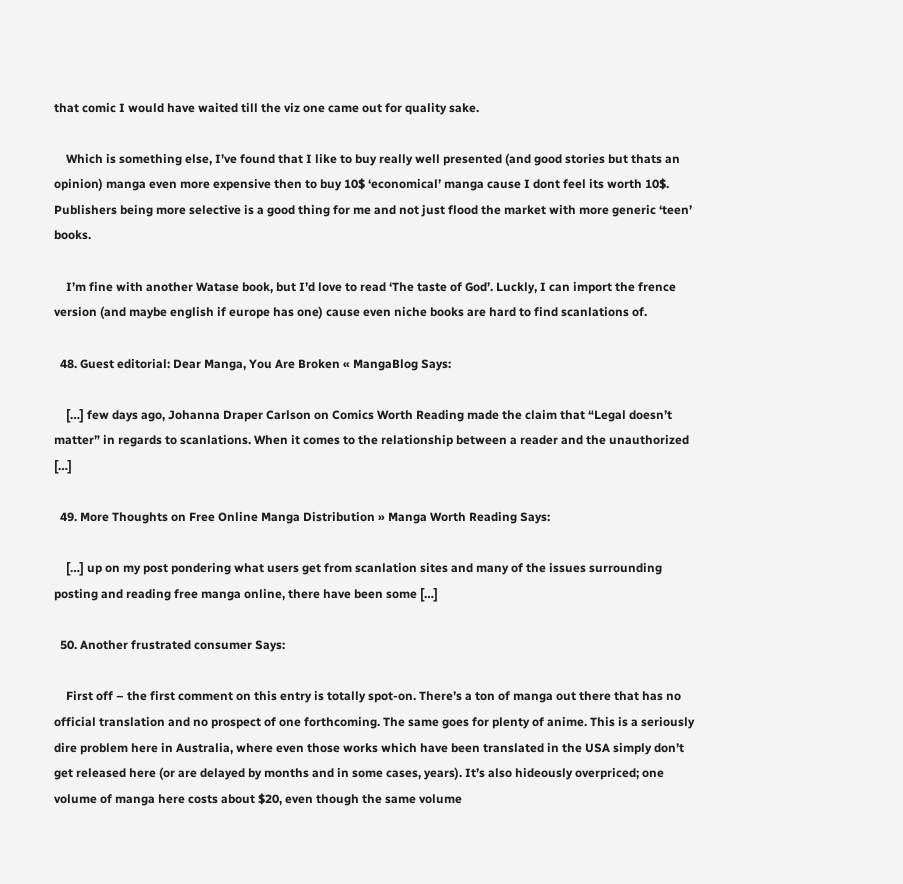that comic I would have waited till the viz one came out for quality sake.

    Which is something else, I’ve found that I like to buy really well presented (and good stories but thats an opinion) manga even more expensive then to buy 10$ ‘economical’ manga cause I dont feel its worth 10$. Publishers being more selective is a good thing for me and not just flood the market with more generic ‘teen’ books.

    I’m fine with another Watase book, but I’d love to read ‘The taste of God’. Luckly, I can import the frence version (and maybe english if europe has one) cause even niche books are hard to find scanlations of.

  48. Guest editorial: Dear Manga, You Are Broken « MangaBlog Says:

    […] few days ago, Johanna Draper Carlson on Comics Worth Reading made the claim that “Legal doesn’t matter” in regards to scanlations. When it comes to the relationship between a reader and the unauthorized […]

  49. More Thoughts on Free Online Manga Distribution » Manga Worth Reading Says:

    […] up on my post pondering what users get from scanlation sites and many of the issues surrounding posting and reading free manga online, there have been some […]

  50. Another frustrated consumer Says:

    First off – the first comment on this entry is totally spot-on. There’s a ton of manga out there that has no official translation and no prospect of one forthcoming. The same goes for plenty of anime. This is a seriously dire problem here in Australia, where even those works which have been translated in the USA simply don’t get released here (or are delayed by months and in some cases, years). It’s also hideously overpriced; one volume of manga here costs about $20, even though the same volume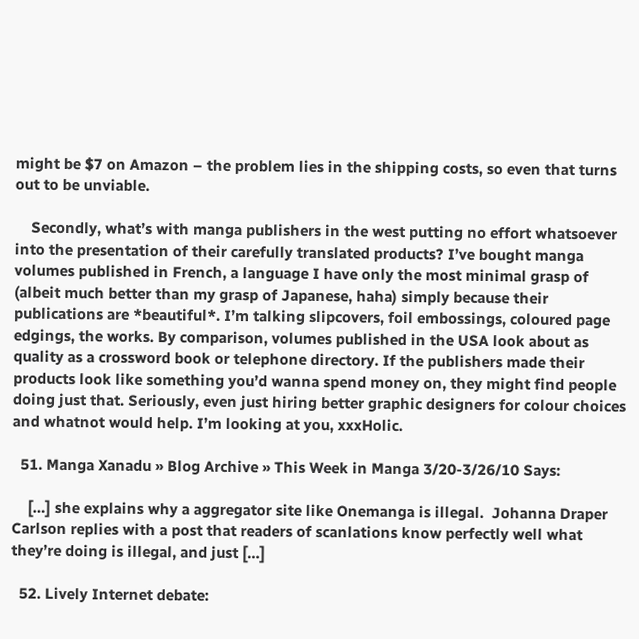might be $7 on Amazon – the problem lies in the shipping costs, so even that turns out to be unviable.

    Secondly, what’s with manga publishers in the west putting no effort whatsoever into the presentation of their carefully translated products? I’ve bought manga volumes published in French, a language I have only the most minimal grasp of (albeit much better than my grasp of Japanese, haha) simply because their publications are *beautiful*. I’m talking slipcovers, foil embossings, coloured page edgings, the works. By comparison, volumes published in the USA look about as quality as a crossword book or telephone directory. If the publishers made their products look like something you’d wanna spend money on, they might find people doing just that. Seriously, even just hiring better graphic designers for colour choices and whatnot would help. I’m looking at you, xxxHolic.

  51. Manga Xanadu » Blog Archive » This Week in Manga 3/20-3/26/10 Says:

    […] she explains why a aggregator site like Onemanga is illegal.  Johanna Draper Carlson replies with a post that readers of scanlations know perfectly well what they’re doing is illegal, and just […]

  52. Lively Internet debate: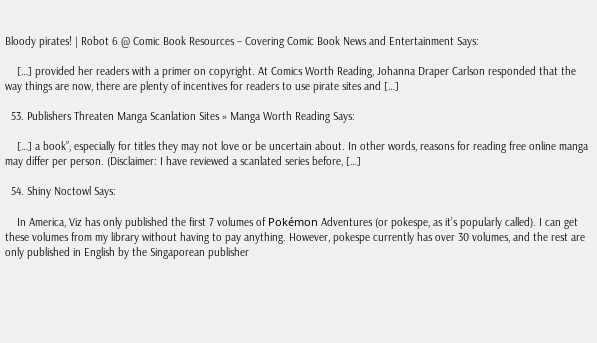Bloody pirates! | Robot 6 @ Comic Book Resources – Covering Comic Book News and Entertainment Says:

    […] provided her readers with a primer on copyright. At Comics Worth Reading, Johanna Draper Carlson responded that the way things are now, there are plenty of incentives for readers to use pirate sites and […]

  53. Publishers Threaten Manga Scanlation Sites » Manga Worth Reading Says:

    […] a book”, especially for titles they may not love or be uncertain about. In other words, reasons for reading free online manga may differ per person. (Disclaimer: I have reviewed a scanlated series before, […]

  54. Shiny Noctowl Says:

    In America, Viz has only published the first 7 volumes of Pokémon Adventures (or pokespe, as it’s popularly called). I can get these volumes from my library without having to pay anything. However, pokespe currently has over 30 volumes, and the rest are only published in English by the Singaporean publisher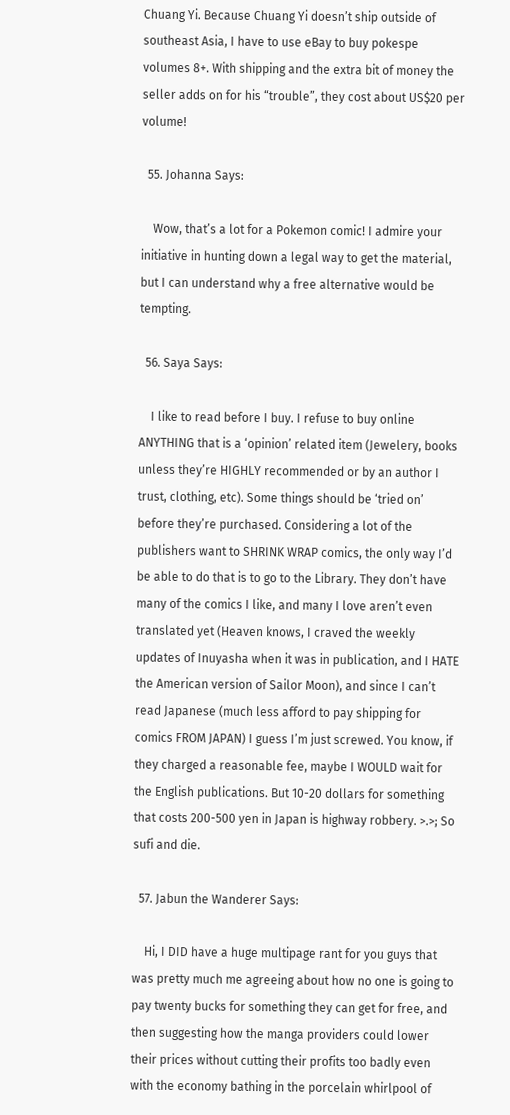Chuang Yi. Because Chuang Yi doesn’t ship outside of southeast Asia, I have to use eBay to buy pokespe volumes 8+. With shipping and the extra bit of money the seller adds on for his “trouble”, they cost about US$20 per volume!

  55. Johanna Says:

    Wow, that’s a lot for a Pokemon comic! I admire your initiative in hunting down a legal way to get the material, but I can understand why a free alternative would be tempting.

  56. Saya Says:

    I like to read before I buy. I refuse to buy online ANYTHING that is a ‘opinion’ related item (Jewelery, books unless they’re HIGHLY recommended or by an author I trust, clothing, etc). Some things should be ‘tried on’ before they’re purchased. Considering a lot of the publishers want to SHRINK WRAP comics, the only way I’d be able to do that is to go to the Library. They don’t have many of the comics I like, and many I love aren’t even translated yet (Heaven knows, I craved the weekly updates of Inuyasha when it was in publication, and I HATE the American version of Sailor Moon), and since I can’t read Japanese (much less afford to pay shipping for comics FROM JAPAN) I guess I’m just screwed. You know, if they charged a reasonable fee, maybe I WOULD wait for the English publications. But 10-20 dollars for something that costs 200-500 yen in Japan is highway robbery. >.>; So sufi and die.

  57. Jabun the Wanderer Says:

    Hi, I DID have a huge multipage rant for you guys that was pretty much me agreeing about how no one is going to pay twenty bucks for something they can get for free, and then suggesting how the manga providers could lower their prices without cutting their profits too badly even with the economy bathing in the porcelain whirlpool of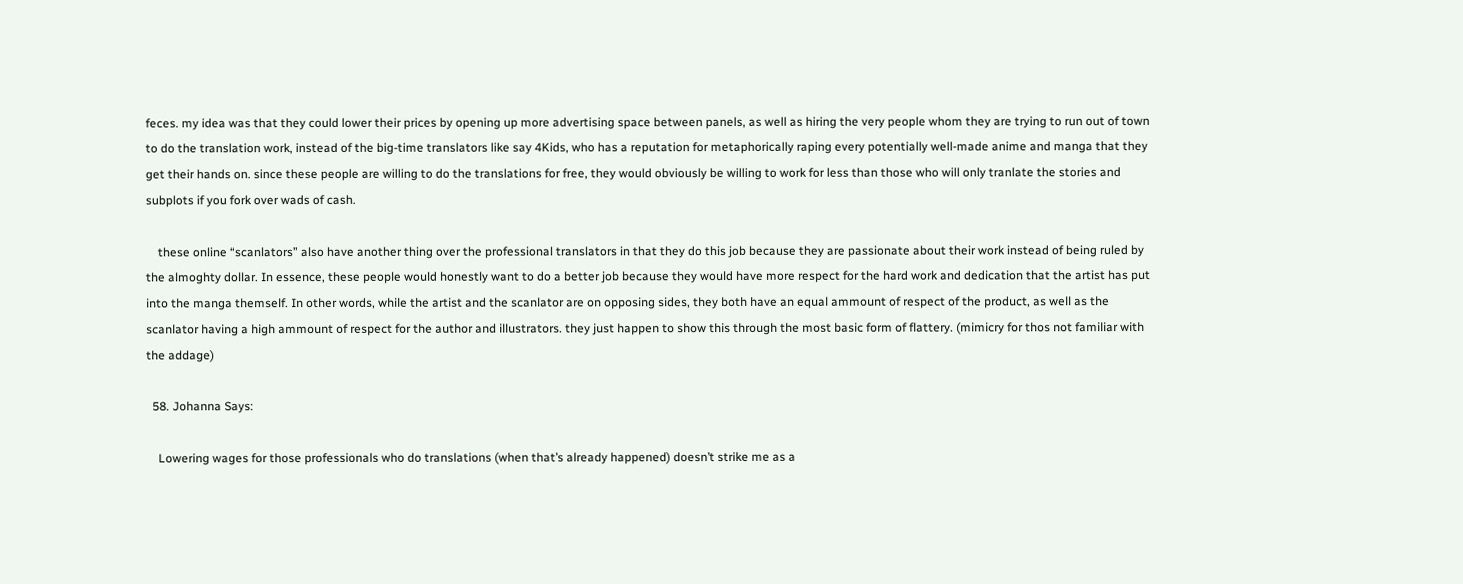feces. my idea was that they could lower their prices by opening up more advertising space between panels, as well as hiring the very people whom they are trying to run out of town to do the translation work, instead of the big-time translators like say 4Kids, who has a reputation for metaphorically raping every potentially well-made anime and manga that they get their hands on. since these people are willing to do the translations for free, they would obviously be willing to work for less than those who will only tranlate the stories and subplots if you fork over wads of cash.

    these online “scanlators” also have another thing over the professional translators in that they do this job because they are passionate about their work instead of being ruled by the almoghty dollar. In essence, these people would honestly want to do a better job because they would have more respect for the hard work and dedication that the artist has put into the manga themself. In other words, while the artist and the scanlator are on opposing sides, they both have an equal ammount of respect of the product, as well as the scanlator having a high ammount of respect for the author and illustrators. they just happen to show this through the most basic form of flattery. (mimicry for thos not familiar with the addage)

  58. Johanna Says:

    Lowering wages for those professionals who do translations (when that’s already happened) doesn’t strike me as a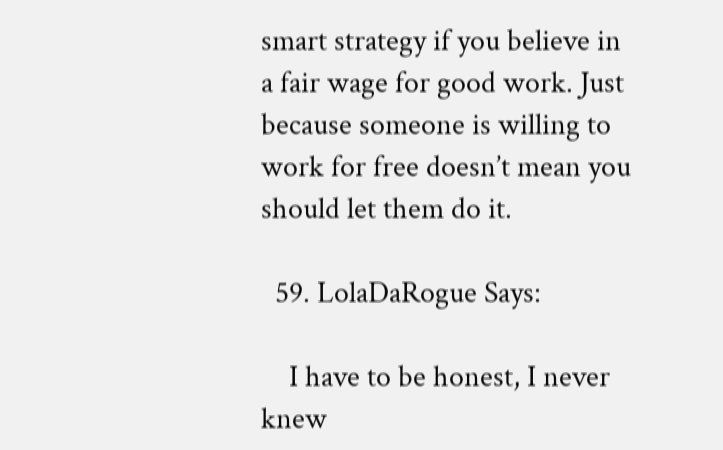smart strategy if you believe in a fair wage for good work. Just because someone is willing to work for free doesn’t mean you should let them do it.

  59. LolaDaRogue Says:

    I have to be honest, I never knew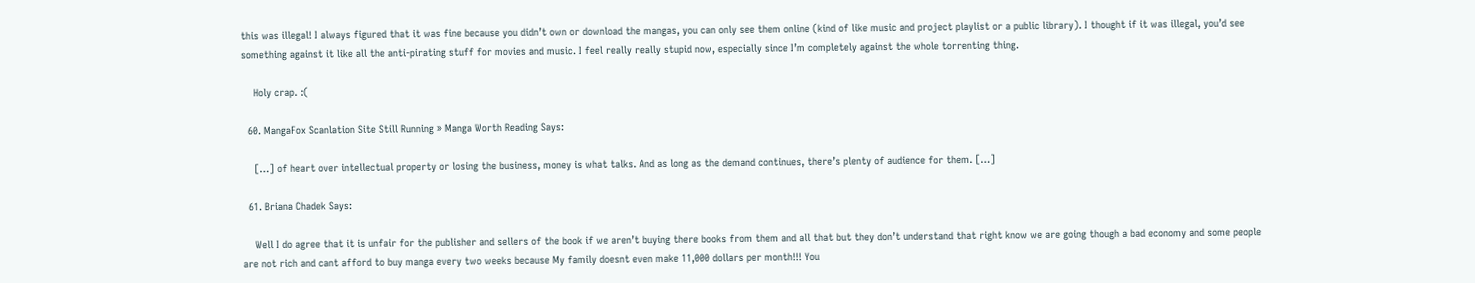this was illegal! I always figured that it was fine because you didn’t own or download the mangas, you can only see them online (kind of like music and project playlist or a public library). I thought if it was illegal, you’d see something against it like all the anti-pirating stuff for movies and music. I feel really really stupid now, especially since I’m completely against the whole torrenting thing.

    Holy crap. :(

  60. MangaFox Scanlation Site Still Running » Manga Worth Reading Says:

    […] of heart over intellectual property or losing the business, money is what talks. And as long as the demand continues, there’s plenty of audience for them. […]

  61. Briana Chadek Says:

    Well I do agree that it is unfair for the publisher and sellers of the book if we aren’t buying there books from them and all that but they don’t understand that right know we are going though a bad economy and some people are not rich and cant afford to buy manga every two weeks because My family doesnt even make 11,000 dollars per month!!! You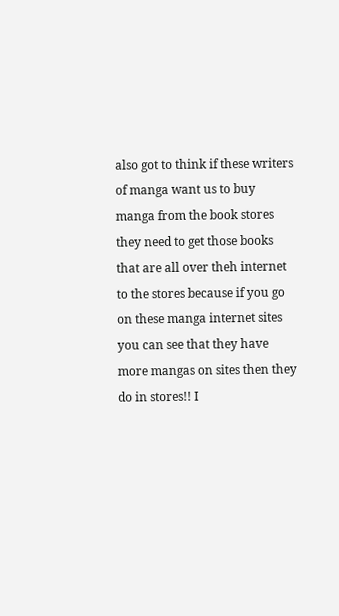also got to think if these writers of manga want us to buy manga from the book stores they need to get those books that are all over theh internet to the stores because if you go on these manga internet sites you can see that they have more mangas on sites then they do in stores!! I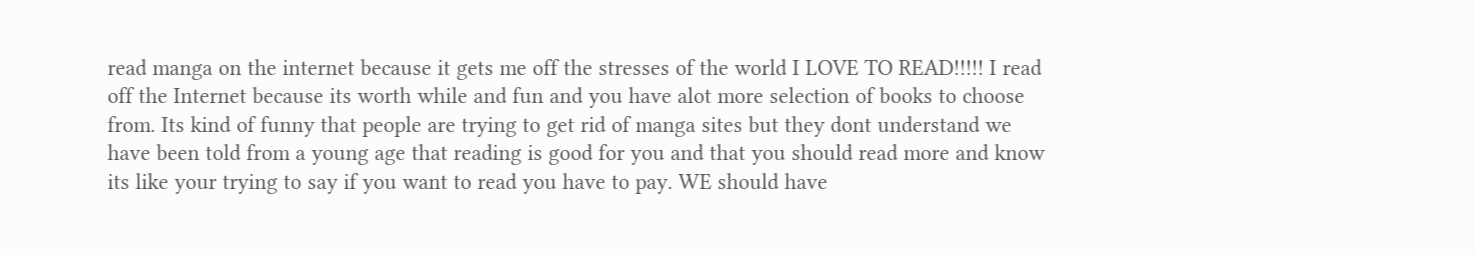read manga on the internet because it gets me off the stresses of the world I LOVE TO READ!!!!! I read off the Internet because its worth while and fun and you have alot more selection of books to choose from. Its kind of funny that people are trying to get rid of manga sites but they dont understand we have been told from a young age that reading is good for you and that you should read more and know its like your trying to say if you want to read you have to pay. WE should have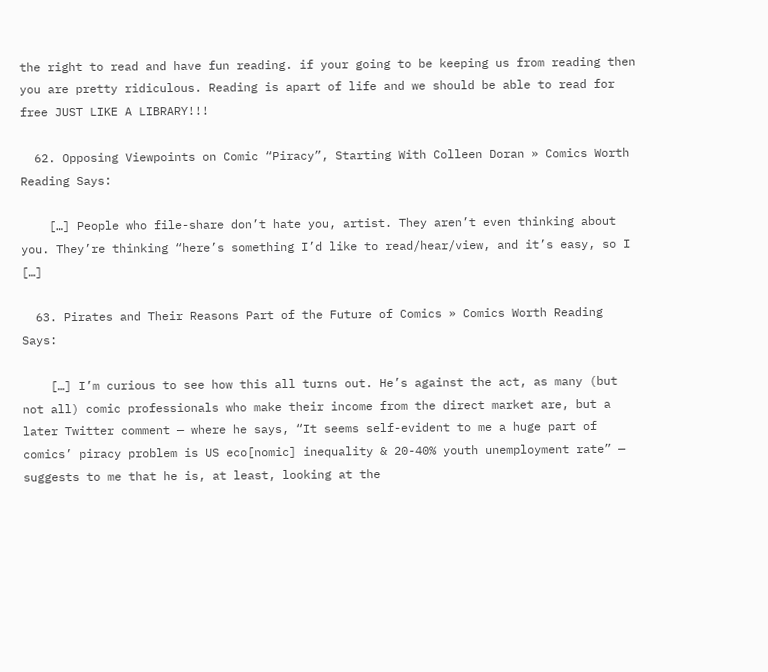the right to read and have fun reading. if your going to be keeping us from reading then you are pretty ridiculous. Reading is apart of life and we should be able to read for free JUST LIKE A LIBRARY!!!

  62. Opposing Viewpoints on Comic “Piracy”, Starting With Colleen Doran » Comics Worth Reading Says:

    […] People who file-share don’t hate you, artist. They aren’t even thinking about you. They’re thinking “here’s something I’d like to read/hear/view, and it’s easy, so I […]

  63. Pirates and Their Reasons Part of the Future of Comics » Comics Worth Reading Says:

    […] I’m curious to see how this all turns out. He’s against the act, as many (but not all) comic professionals who make their income from the direct market are, but a later Twitter comment — where he says, “It seems self-evident to me a huge part of comics’ piracy problem is US eco[nomic] inequality & 20-40% youth unemployment rate” — suggests to me that he is, at least, looking at the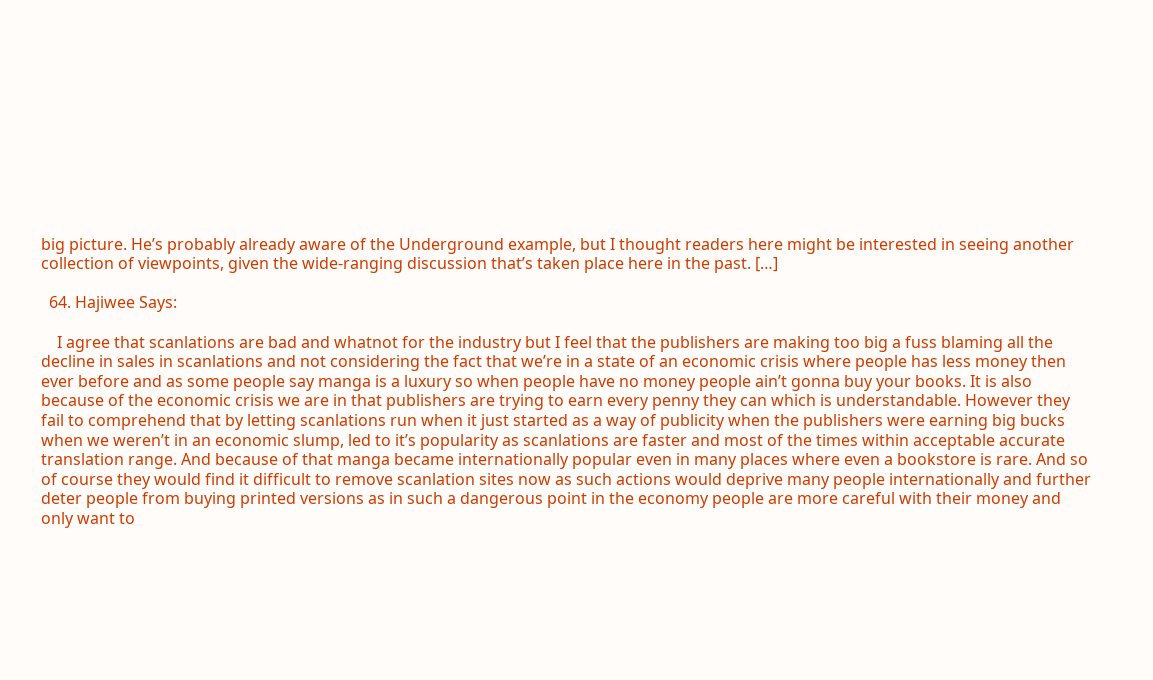big picture. He’s probably already aware of the Underground example, but I thought readers here might be interested in seeing another collection of viewpoints, given the wide-ranging discussion that’s taken place here in the past. […]

  64. Hajiwee Says:

    I agree that scanlations are bad and whatnot for the industry but I feel that the publishers are making too big a fuss blaming all the decline in sales in scanlations and not considering the fact that we’re in a state of an economic crisis where people has less money then ever before and as some people say manga is a luxury so when people have no money people ain’t gonna buy your books. It is also because of the economic crisis we are in that publishers are trying to earn every penny they can which is understandable. However they fail to comprehend that by letting scanlations run when it just started as a way of publicity when the publishers were earning big bucks when we weren’t in an economic slump, led to it’s popularity as scanlations are faster and most of the times within acceptable accurate translation range. And because of that manga became internationally popular even in many places where even a bookstore is rare. And so of course they would find it difficult to remove scanlation sites now as such actions would deprive many people internationally and further deter people from buying printed versions as in such a dangerous point in the economy people are more careful with their money and only want to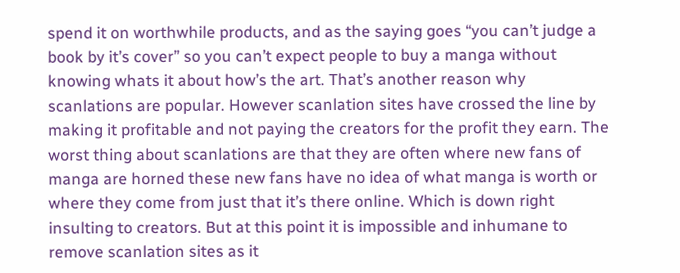spend it on worthwhile products, and as the saying goes “you can’t judge a book by it’s cover” so you can’t expect people to buy a manga without knowing whats it about how’s the art. That’s another reason why scanlations are popular. However scanlation sites have crossed the line by making it profitable and not paying the creators for the profit they earn. The worst thing about scanlations are that they are often where new fans of manga are horned these new fans have no idea of what manga is worth or where they come from just that it’s there online. Which is down right insulting to creators. But at this point it is impossible and inhumane to remove scanlation sites as it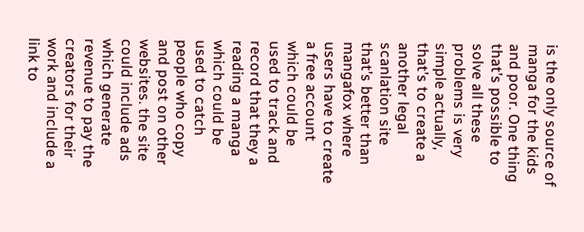is the only source of manga for the kids and poor. One thing that’s possible to solve all these problems is very simple actually, that’s to create a another legal scanlation site that’s better than mangafox where users have to create a free account which could be used to track and record that they a reading a manga which could be used to catch people who copy and post on other websites. the site could include ads which generate revenue to pay the creators for their work and include a link to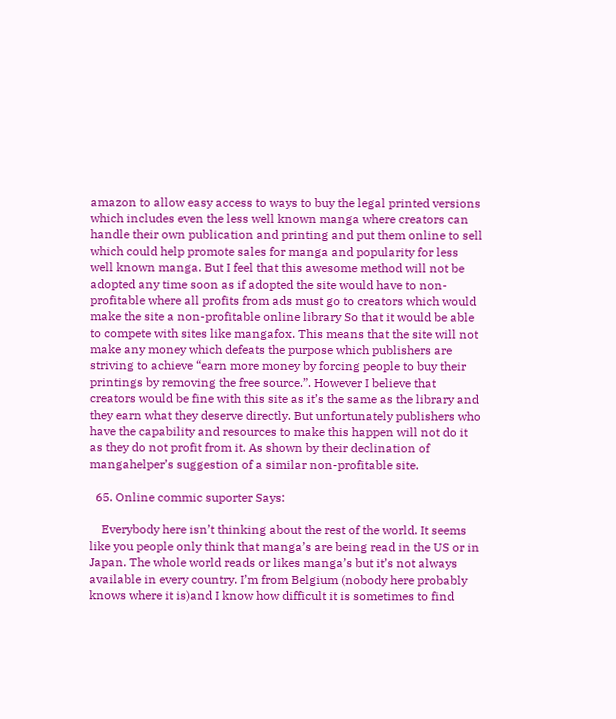amazon to allow easy access to ways to buy the legal printed versions which includes even the less well known manga where creators can handle their own publication and printing and put them online to sell which could help promote sales for manga and popularity for less well known manga. But I feel that this awesome method will not be adopted any time soon as if adopted the site would have to non-profitable where all profits from ads must go to creators which would make the site a non-profitable online library So that it would be able to compete with sites like mangafox. This means that the site will not make any money which defeats the purpose which publishers are striving to achieve “earn more money by forcing people to buy their printings by removing the free source.”. However I believe that creators would be fine with this site as it’s the same as the library and they earn what they deserve directly. But unfortunately publishers who have the capability and resources to make this happen will not do it as they do not profit from it. As shown by their declination of mangahelper’s suggestion of a similar non-profitable site.

  65. Online commic suporter Says:

    Everybody here isn’t thinking about the rest of the world. It seems like you people only think that manga’s are being read in the US or in Japan. The whole world reads or likes manga’s but it’s not always available in every country. I’m from Belgium (nobody here probably knows where it is)and I know how difficult it is sometimes to find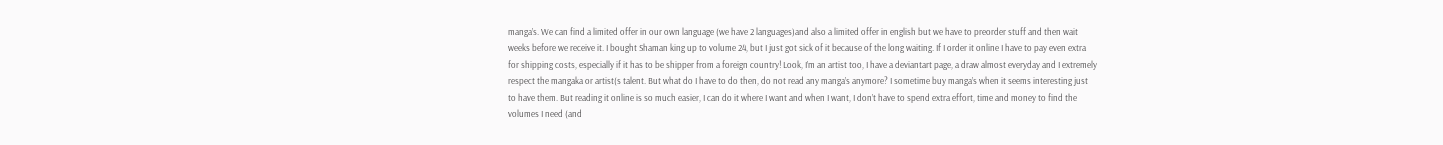manga’s. We can find a limited offer in our own language (we have 2 languages)and also a limited offer in english but we have to preorder stuff and then wait weeks before we receive it. I bought Shaman king up to volume 24, but I just got sick of it because of the long waiting. If I order it online I have to pay even extra for shipping costs, especially if it has to be shipper from a foreign country! Look, I’m an artist too, I have a deviantart page, a draw almost everyday and I extremely respect the mangaka or artist(s talent. But what do I have to do then, do not read any manga’s anymore? I sometime buy manga’s when it seems interesting just to have them. But reading it online is so much easier, I can do it where I want and when I want, I don’t have to spend extra effort, time and money to find the volumes I need (and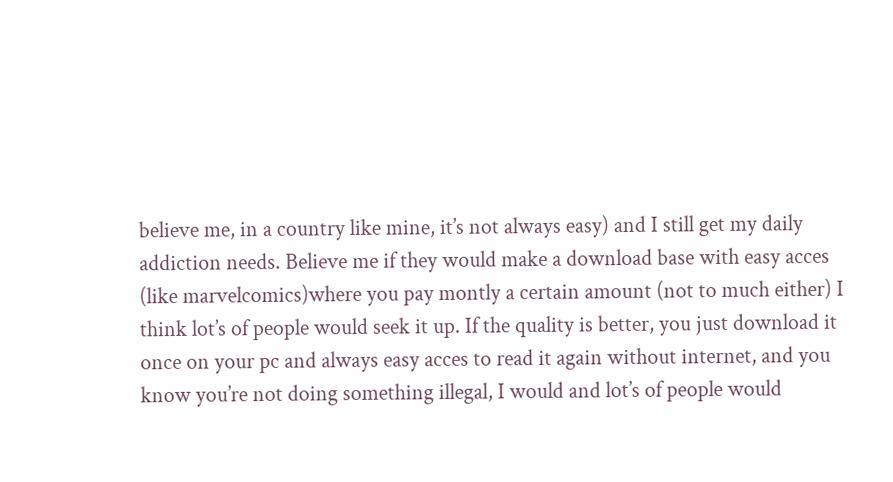believe me, in a country like mine, it’s not always easy) and I still get my daily addiction needs. Believe me if they would make a download base with easy acces (like marvelcomics)where you pay montly a certain amount (not to much either) I think lot’s of people would seek it up. If the quality is better, you just download it once on your pc and always easy acces to read it again without internet, and you know you’re not doing something illegal, I would and lot’s of people would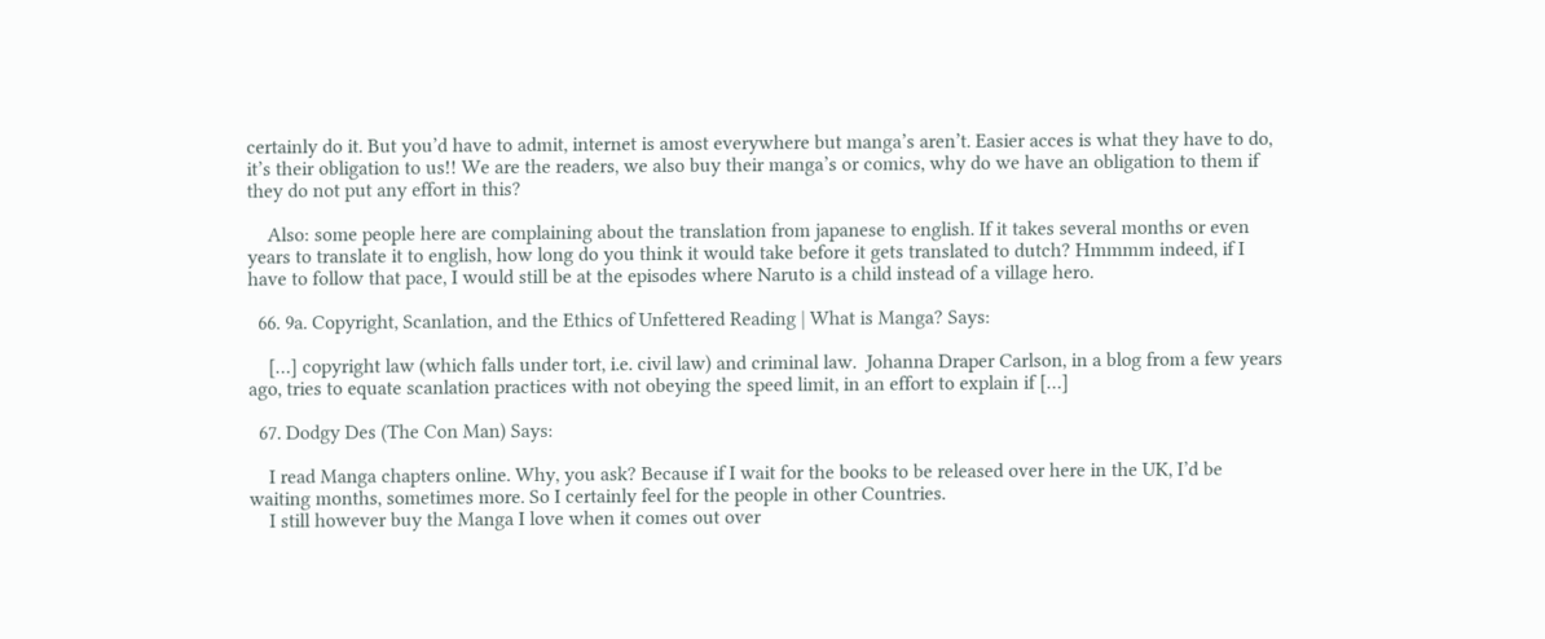certainly do it. But you’d have to admit, internet is amost everywhere but manga’s aren’t. Easier acces is what they have to do, it’s their obligation to us!! We are the readers, we also buy their manga’s or comics, why do we have an obligation to them if they do not put any effort in this?

    Also: some people here are complaining about the translation from japanese to english. If it takes several months or even years to translate it to english, how long do you think it would take before it gets translated to dutch? Hmmmm indeed, if I have to follow that pace, I would still be at the episodes where Naruto is a child instead of a village hero.

  66. 9a. Copyright, Scanlation, and the Ethics of Unfettered Reading | What is Manga? Says:

    […] copyright law (which falls under tort, i.e. civil law) and criminal law.  Johanna Draper Carlson, in a blog from a few years ago, tries to equate scanlation practices with not obeying the speed limit, in an effort to explain if […]

  67. Dodgy Des (The Con Man) Says:

    I read Manga chapters online. Why, you ask? Because if I wait for the books to be released over here in the UK, I’d be waiting months, sometimes more. So I certainly feel for the people in other Countries.
    I still however buy the Manga I love when it comes out over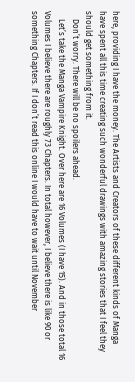here, providing I have the money. The Artists and Creators of these different kinds of Manga have spent all this time creating such wonderful drawings with amazing stories that I feel they should get something from it.
    Don’t worry. There will be no spoilers ahead.
    Let’s take the Manga Vampire Knight. Over here are 16 Volumes (I have 15). And in those total 16 Volumes I believe there are roughly 73 Chapters. In total however, I believe there is like 90 or something Chapters. If I don’t read this online I would have to wait until November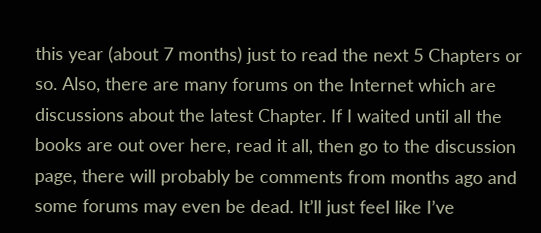this year (about 7 months) just to read the next 5 Chapters or so. Also, there are many forums on the Internet which are discussions about the latest Chapter. If I waited until all the books are out over here, read it all, then go to the discussion page, there will probably be comments from months ago and some forums may even be dead. It’ll just feel like I’ve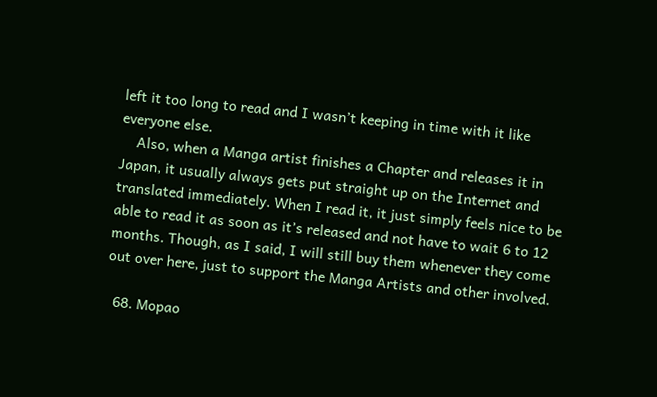left it too long to read and I wasn’t keeping in time with it like everyone else.
    Also, when a Manga artist finishes a Chapter and releases it in Japan, it usually always gets put straight up on the Internet and translated immediately. When I read it, it just simply feels nice to be able to read it as soon as it’s released and not have to wait 6 to 12 months. Though, as I said, I will still buy them whenever they come out over here, just to support the Manga Artists and other involved.

  68. Mopao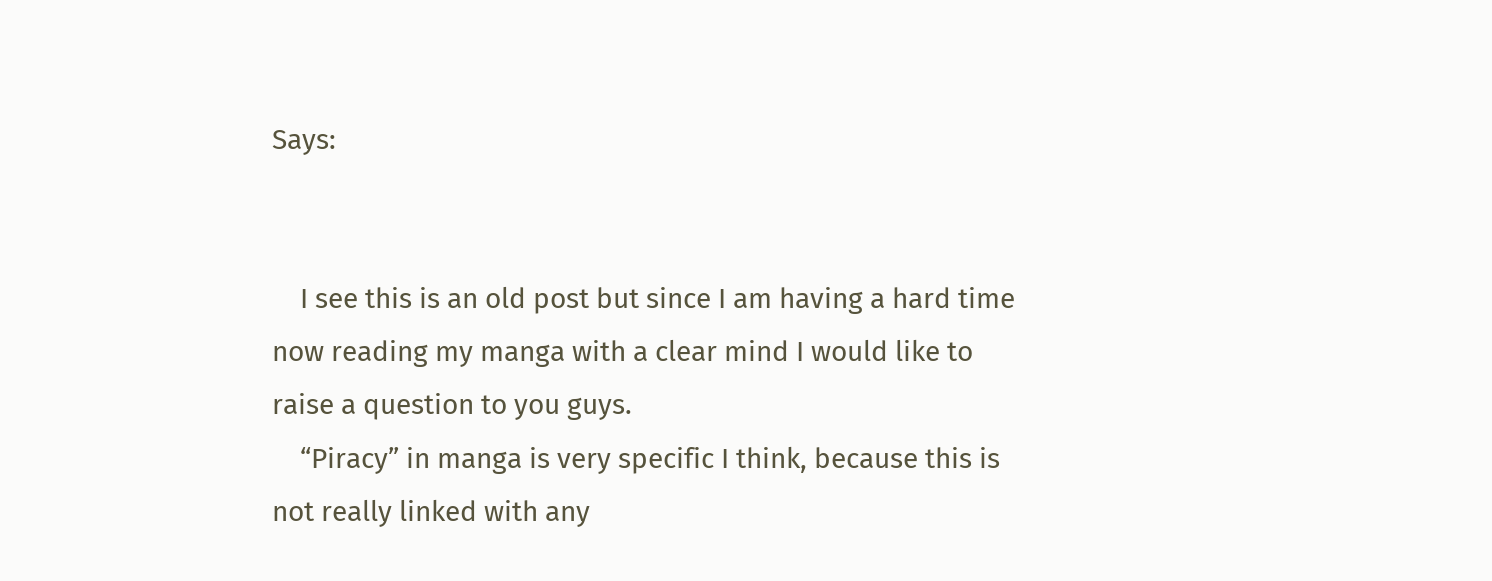Says:


    I see this is an old post but since I am having a hard time now reading my manga with a clear mind I would like to raise a question to you guys.
    “Piracy” in manga is very specific I think, because this is not really linked with any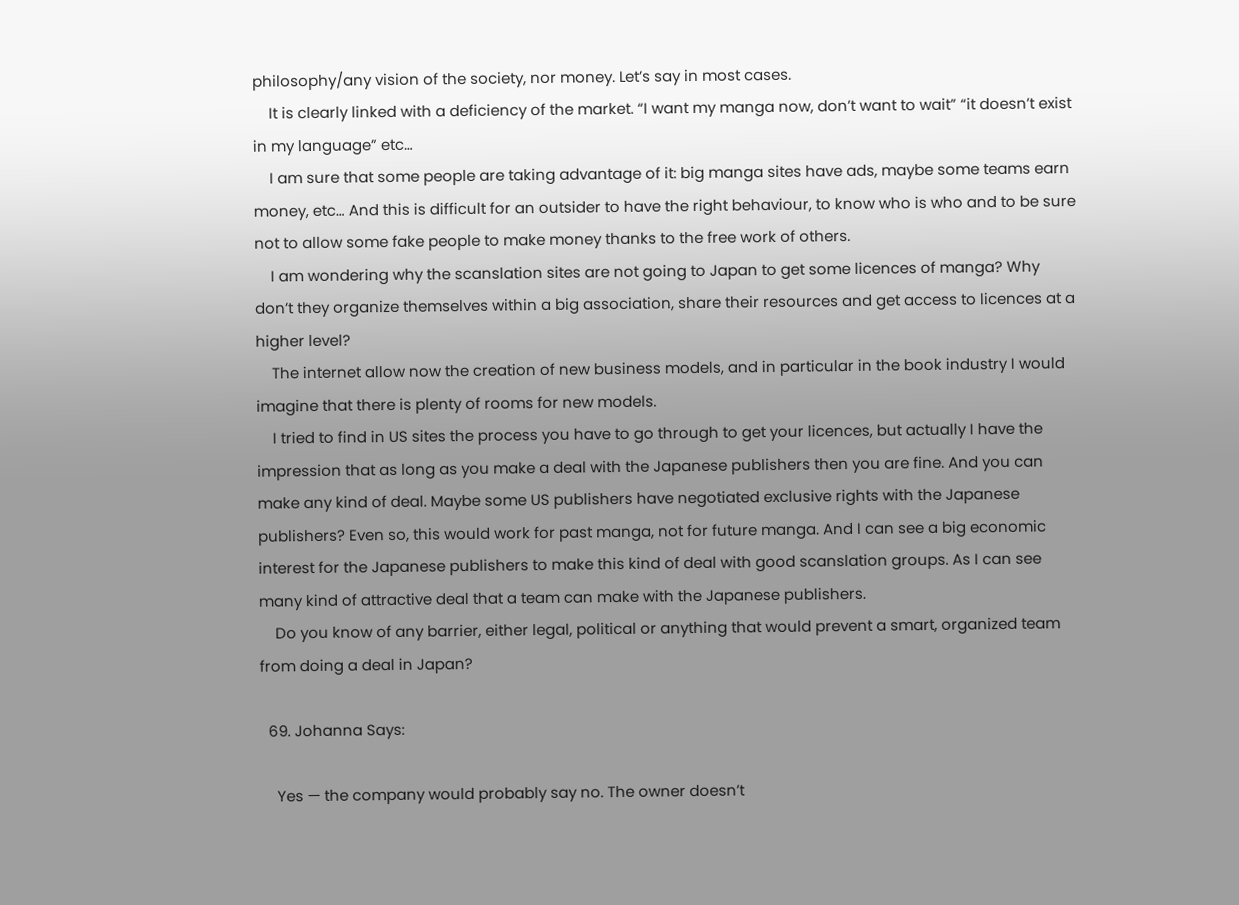philosophy/any vision of the society, nor money. Let’s say in most cases.
    It is clearly linked with a deficiency of the market. “I want my manga now, don’t want to wait” “it doesn’t exist in my language” etc…
    I am sure that some people are taking advantage of it: big manga sites have ads, maybe some teams earn money, etc… And this is difficult for an outsider to have the right behaviour, to know who is who and to be sure not to allow some fake people to make money thanks to the free work of others.
    I am wondering why the scanslation sites are not going to Japan to get some licences of manga? Why don’t they organize themselves within a big association, share their resources and get access to licences at a higher level?
    The internet allow now the creation of new business models, and in particular in the book industry I would imagine that there is plenty of rooms for new models.
    I tried to find in US sites the process you have to go through to get your licences, but actually I have the impression that as long as you make a deal with the Japanese publishers then you are fine. And you can make any kind of deal. Maybe some US publishers have negotiated exclusive rights with the Japanese publishers? Even so, this would work for past manga, not for future manga. And I can see a big economic interest for the Japanese publishers to make this kind of deal with good scanslation groups. As I can see many kind of attractive deal that a team can make with the Japanese publishers.
    Do you know of any barrier, either legal, political or anything that would prevent a smart, organized team from doing a deal in Japan?

  69. Johanna Says:

    Yes — the company would probably say no. The owner doesn’t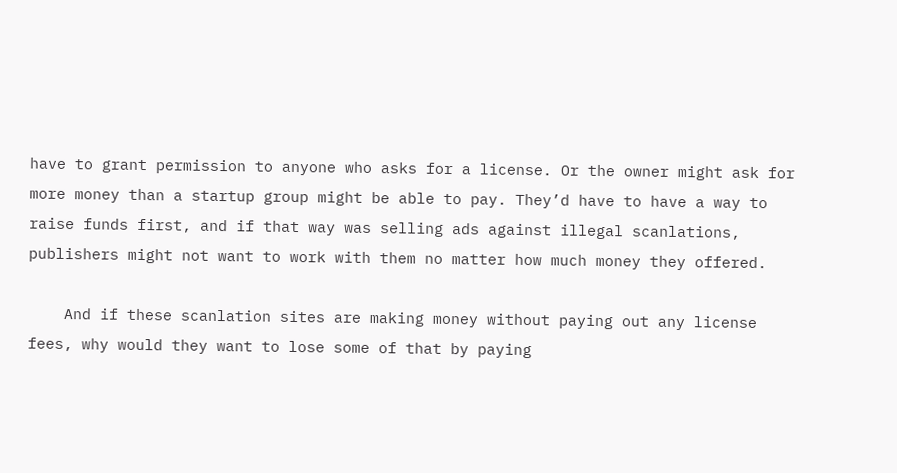have to grant permission to anyone who asks for a license. Or the owner might ask for more money than a startup group might be able to pay. They’d have to have a way to raise funds first, and if that way was selling ads against illegal scanlations, publishers might not want to work with them no matter how much money they offered.

    And if these scanlation sites are making money without paying out any license fees, why would they want to lose some of that by paying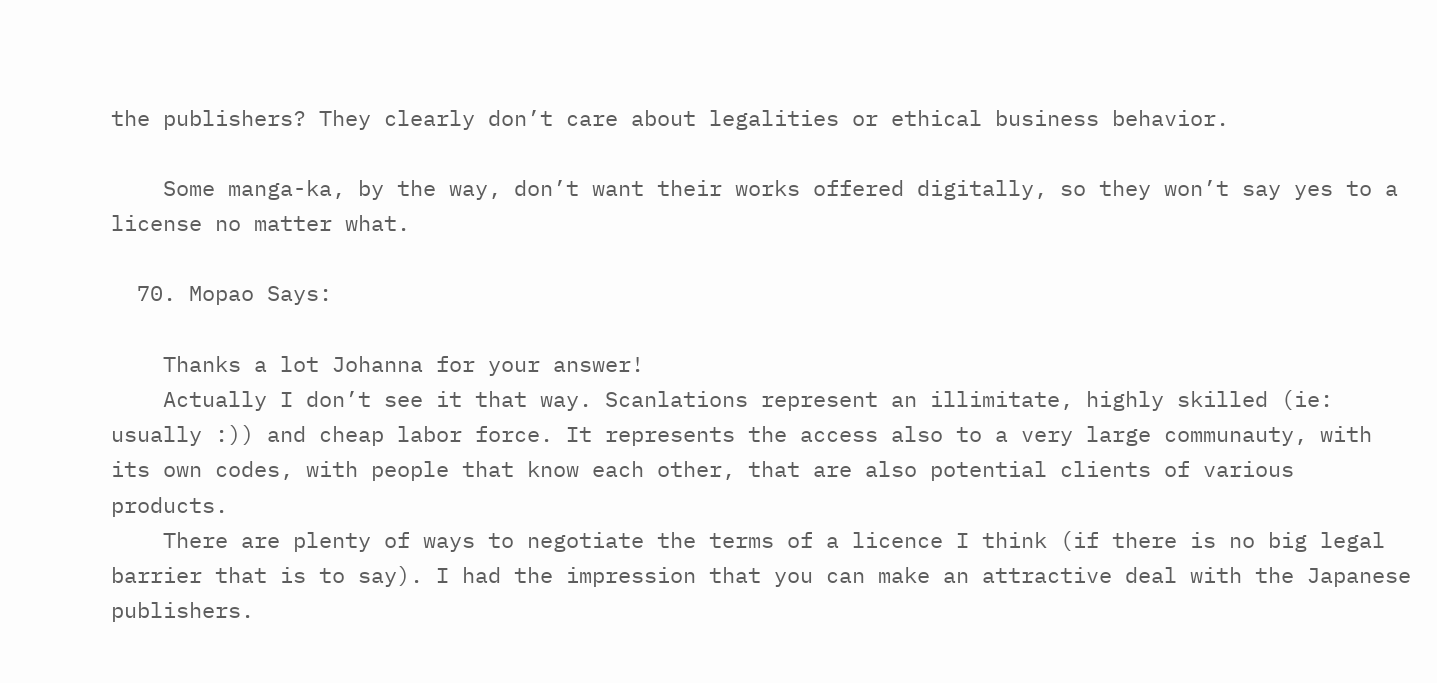the publishers? They clearly don’t care about legalities or ethical business behavior.

    Some manga-ka, by the way, don’t want their works offered digitally, so they won’t say yes to a license no matter what.

  70. Mopao Says:

    Thanks a lot Johanna for your answer!
    Actually I don’t see it that way. Scanlations represent an illimitate, highly skilled (ie: usually :)) and cheap labor force. It represents the access also to a very large communauty, with its own codes, with people that know each other, that are also potential clients of various products.
    There are plenty of ways to negotiate the terms of a licence I think (if there is no big legal barrier that is to say). I had the impression that you can make an attractive deal with the Japanese publishers.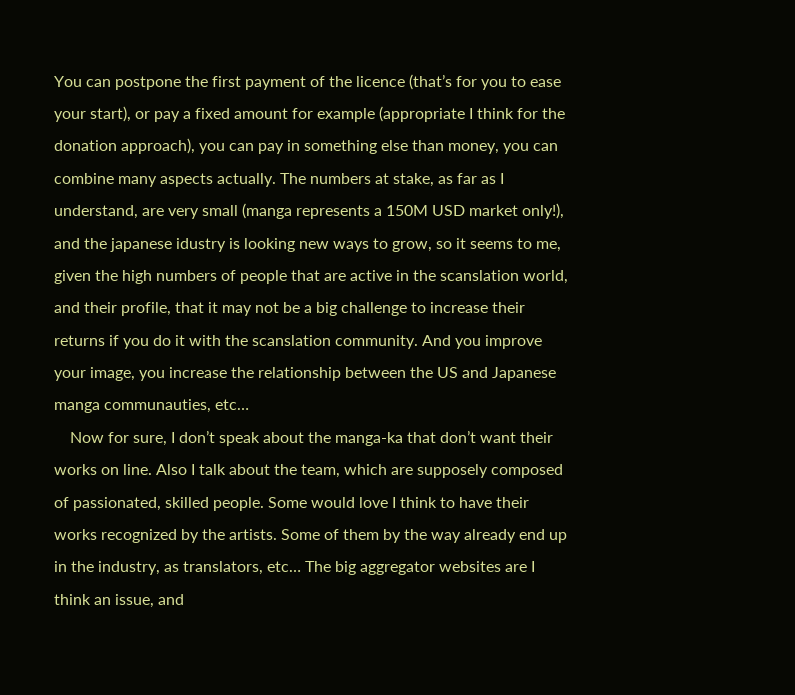You can postpone the first payment of the licence (that’s for you to ease your start), or pay a fixed amount for example (appropriate I think for the donation approach), you can pay in something else than money, you can combine many aspects actually. The numbers at stake, as far as I understand, are very small (manga represents a 150M USD market only!), and the japanese idustry is looking new ways to grow, so it seems to me, given the high numbers of people that are active in the scanslation world, and their profile, that it may not be a big challenge to increase their returns if you do it with the scanslation community. And you improve your image, you increase the relationship between the US and Japanese manga communauties, etc…
    Now for sure, I don’t speak about the manga-ka that don’t want their works on line. Also I talk about the team, which are supposely composed of passionated, skilled people. Some would love I think to have their works recognized by the artists. Some of them by the way already end up in the industry, as translators, etc… The big aggregator websites are I think an issue, and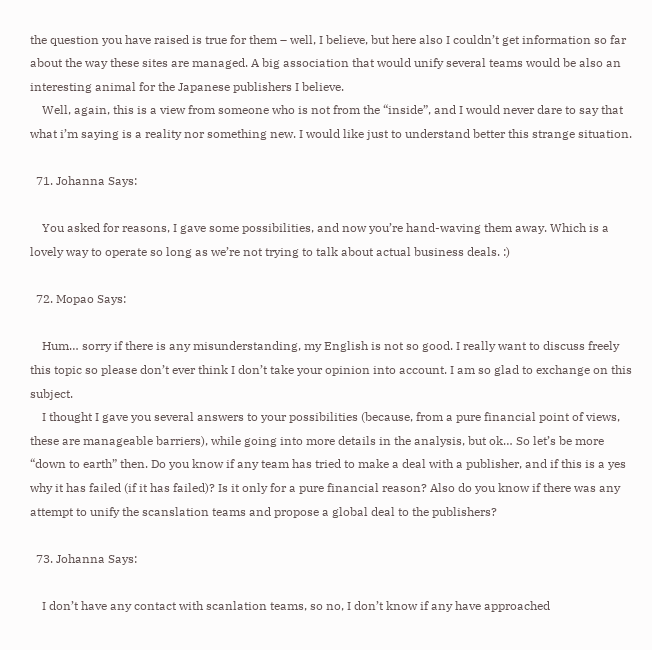the question you have raised is true for them – well, I believe, but here also I couldn’t get information so far about the way these sites are managed. A big association that would unify several teams would be also an interesting animal for the Japanese publishers I believe.
    Well, again, this is a view from someone who is not from the “inside”, and I would never dare to say that what i’m saying is a reality nor something new. I would like just to understand better this strange situation.

  71. Johanna Says:

    You asked for reasons, I gave some possibilities, and now you’re hand-waving them away. Which is a lovely way to operate so long as we’re not trying to talk about actual business deals. :)

  72. Mopao Says:

    Hum… sorry if there is any misunderstanding, my English is not so good. I really want to discuss freely this topic so please don’t ever think I don’t take your opinion into account. I am so glad to exchange on this subject.
    I thought I gave you several answers to your possibilities (because, from a pure financial point of views, these are manageable barriers), while going into more details in the analysis, but ok… So let’s be more “down to earth” then. Do you know if any team has tried to make a deal with a publisher, and if this is a yes why it has failed (if it has failed)? Is it only for a pure financial reason? Also do you know if there was any attempt to unify the scanslation teams and propose a global deal to the publishers?

  73. Johanna Says:

    I don’t have any contact with scanlation teams, so no, I don’t know if any have approached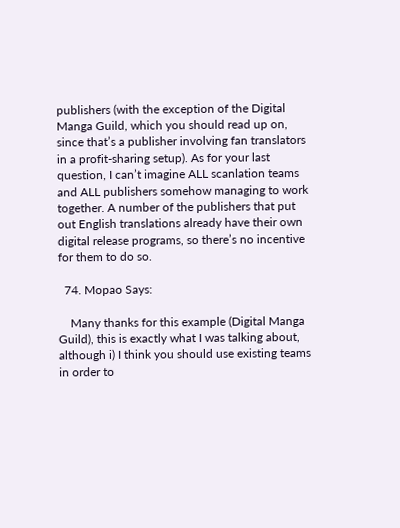publishers (with the exception of the Digital Manga Guild, which you should read up on, since that’s a publisher involving fan translators in a profit-sharing setup). As for your last question, I can’t imagine ALL scanlation teams and ALL publishers somehow managing to work together. A number of the publishers that put out English translations already have their own digital release programs, so there’s no incentive for them to do so.

  74. Mopao Says:

    Many thanks for this example (Digital Manga Guild), this is exactly what I was talking about, although i) I think you should use existing teams in order to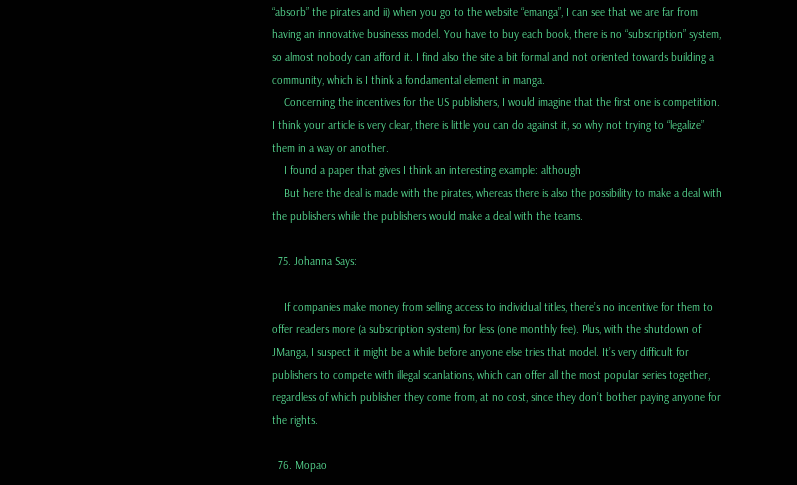“absorb” the pirates and ii) when you go to the website “emanga”, I can see that we are far from having an innovative businesss model. You have to buy each book, there is no “subscription” system, so almost nobody can afford it. I find also the site a bit formal and not oriented towards building a community, which is I think a fondamental element in manga.
    Concerning the incentives for the US publishers, I would imagine that the first one is competition. I think your article is very clear, there is little you can do against it, so why not trying to “legalize” them in a way or another.
    I found a paper that gives I think an interesting example: although
    But here the deal is made with the pirates, whereas there is also the possibility to make a deal with the publishers while the publishers would make a deal with the teams.

  75. Johanna Says:

    If companies make money from selling access to individual titles, there’s no incentive for them to offer readers more (a subscription system) for less (one monthly fee). Plus, with the shutdown of JManga, I suspect it might be a while before anyone else tries that model. It’s very difficult for publishers to compete with illegal scanlations, which can offer all the most popular series together, regardless of which publisher they come from, at no cost, since they don’t bother paying anyone for the rights.

  76. Mopao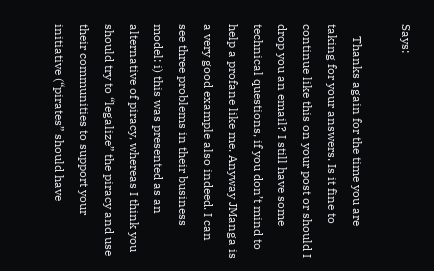Says:

    Thanks again for the time you are taking for your answers. Is it fine to continue like this on your post or should I drop you an email? I still have some technical questions, if you don’t mind to help a profane like me. Anyway JManga is a very good example also indeed. I can see three problems in their business model: i) this was presented as an alternative of piracy, whereas I think you should try to “legalize” the piracy and use their communities to support your initiative (“pirates” should have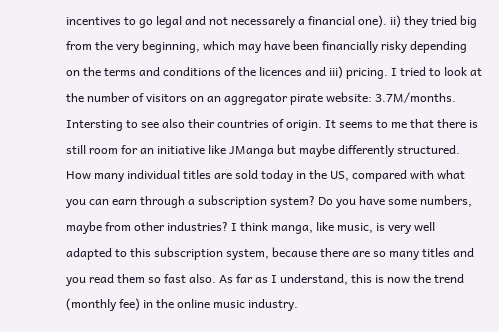incentives to go legal and not necessarely a financial one). ii) they tried big from the very beginning, which may have been financially risky depending on the terms and conditions of the licences and iii) pricing. I tried to look at the number of visitors on an aggregator pirate website: 3.7M/months. Intersting to see also their countries of origin. It seems to me that there is still room for an initiative like JManga but maybe differently structured. How many individual titles are sold today in the US, compared with what you can earn through a subscription system? Do you have some numbers, maybe from other industries? I think manga, like music, is very well adapted to this subscription system, because there are so many titles and you read them so fast also. As far as I understand, this is now the trend (monthly fee) in the online music industry.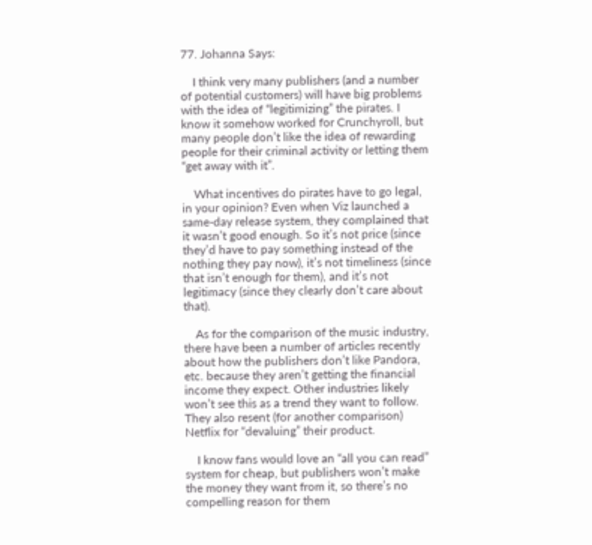77. Johanna Says:

    I think very many publishers (and a number of potential customers) will have big problems with the idea of “legitimizing” the pirates. I know it somehow worked for Crunchyroll, but many people don’t like the idea of rewarding people for their criminal activity or letting them “get away with it”.

    What incentives do pirates have to go legal, in your opinion? Even when Viz launched a same-day release system, they complained that it wasn’t good enough. So it’s not price (since they’d have to pay something instead of the nothing they pay now), it’s not timeliness (since that isn’t enough for them), and it’s not legitimacy (since they clearly don’t care about that).

    As for the comparison of the music industry, there have been a number of articles recently about how the publishers don’t like Pandora, etc. because they aren’t getting the financial income they expect. Other industries likely won’t see this as a trend they want to follow. They also resent (for another comparison) Netflix for “devaluing” their product.

    I know fans would love an “all you can read” system for cheap, but publishers won’t make the money they want from it, so there’s no compelling reason for them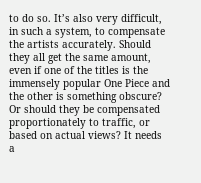to do so. It’s also very difficult, in such a system, to compensate the artists accurately. Should they all get the same amount, even if one of the titles is the immensely popular One Piece and the other is something obscure? Or should they be compensated proportionately to traffic, or based on actual views? It needs a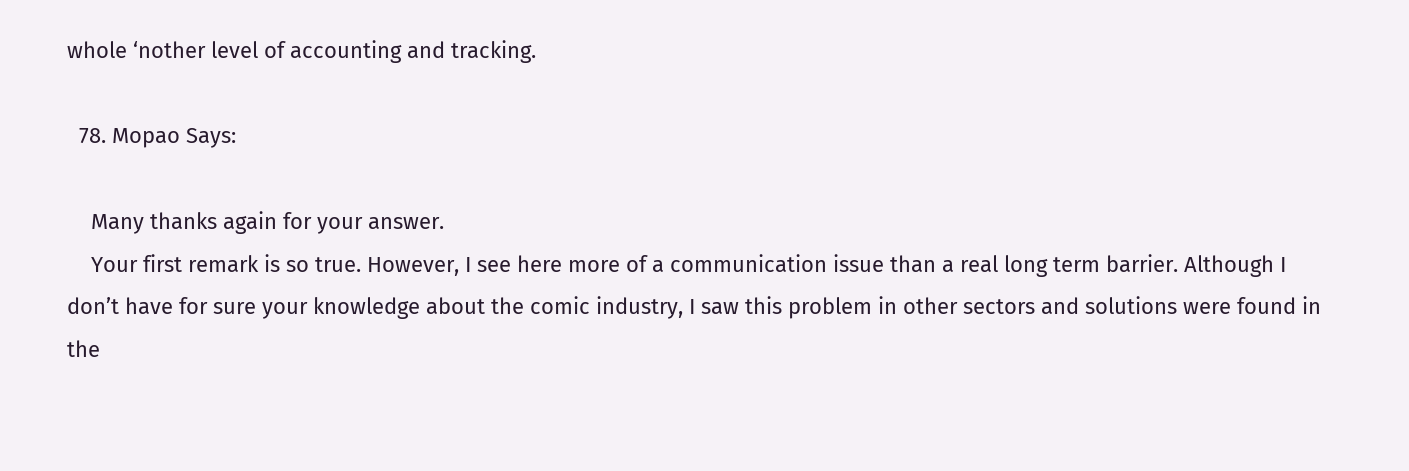whole ‘nother level of accounting and tracking.

  78. Mopao Says:

    Many thanks again for your answer.
    Your first remark is so true. However, I see here more of a communication issue than a real long term barrier. Although I don’t have for sure your knowledge about the comic industry, I saw this problem in other sectors and solutions were found in the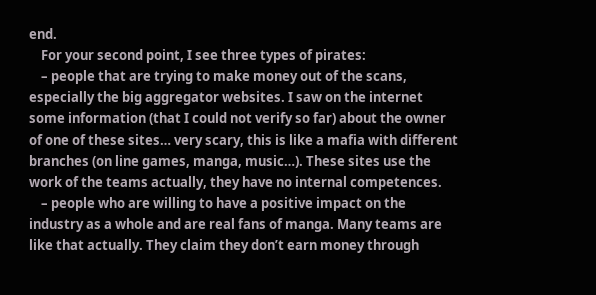end.
    For your second point, I see three types of pirates:
    – people that are trying to make money out of the scans, especially the big aggregator websites. I saw on the internet some information (that I could not verify so far) about the owner of one of these sites… very scary, this is like a mafia with different branches (on line games, manga, music…). These sites use the work of the teams actually, they have no internal competences.
    – people who are willing to have a positive impact on the industry as a whole and are real fans of manga. Many teams are like that actually. They claim they don’t earn money through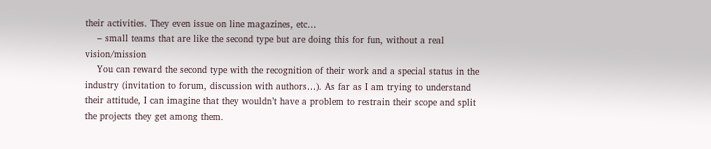their activities. They even issue on line magazines, etc…
    – small teams that are like the second type but are doing this for fun, without a real vision/mission
    You can reward the second type with the recognition of their work and a special status in the industry (invitation to forum, discussion with authors…). As far as I am trying to understand their attitude, I can imagine that they wouldn’t have a problem to restrain their scope and split the projects they get among them.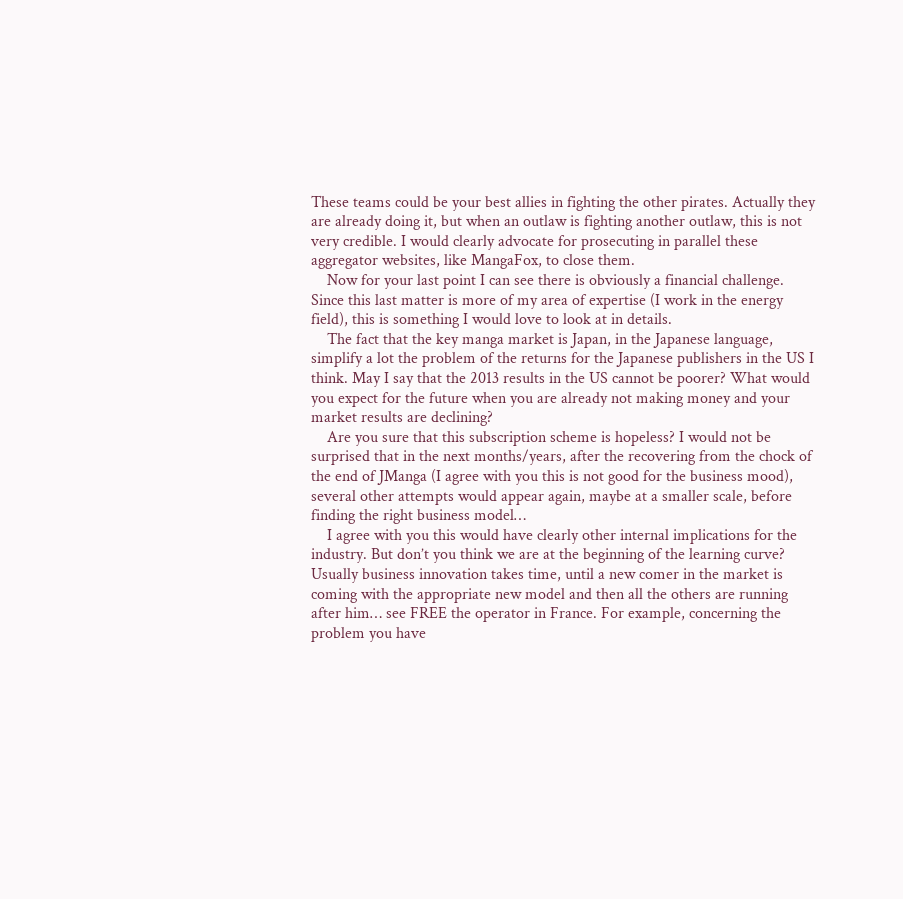These teams could be your best allies in fighting the other pirates. Actually they are already doing it, but when an outlaw is fighting another outlaw, this is not very credible. I would clearly advocate for prosecuting in parallel these aggregator websites, like MangaFox, to close them.
    Now for your last point I can see there is obviously a financial challenge. Since this last matter is more of my area of expertise (I work in the energy field), this is something I would love to look at in details.
    The fact that the key manga market is Japan, in the Japanese language, simplify a lot the problem of the returns for the Japanese publishers in the US I think. May I say that the 2013 results in the US cannot be poorer? What would you expect for the future when you are already not making money and your market results are declining?
    Are you sure that this subscription scheme is hopeless? I would not be surprised that in the next months/years, after the recovering from the chock of the end of JManga (I agree with you this is not good for the business mood), several other attempts would appear again, maybe at a smaller scale, before finding the right business model…
    I agree with you this would have clearly other internal implications for the industry. But don’t you think we are at the beginning of the learning curve? Usually business innovation takes time, until a new comer in the market is coming with the appropriate new model and then all the others are running after him… see FREE the operator in France. For example, concerning the problem you have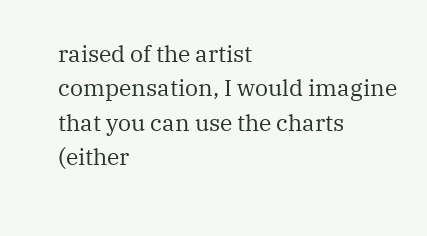raised of the artist compensation, I would imagine that you can use the charts (either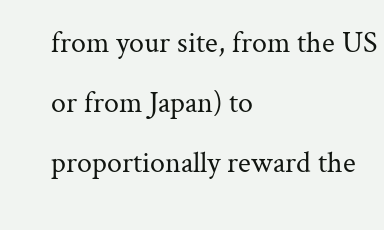from your site, from the US or from Japan) to proportionally reward the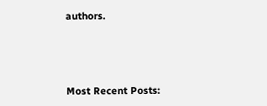authors.




Most Recent Posts: